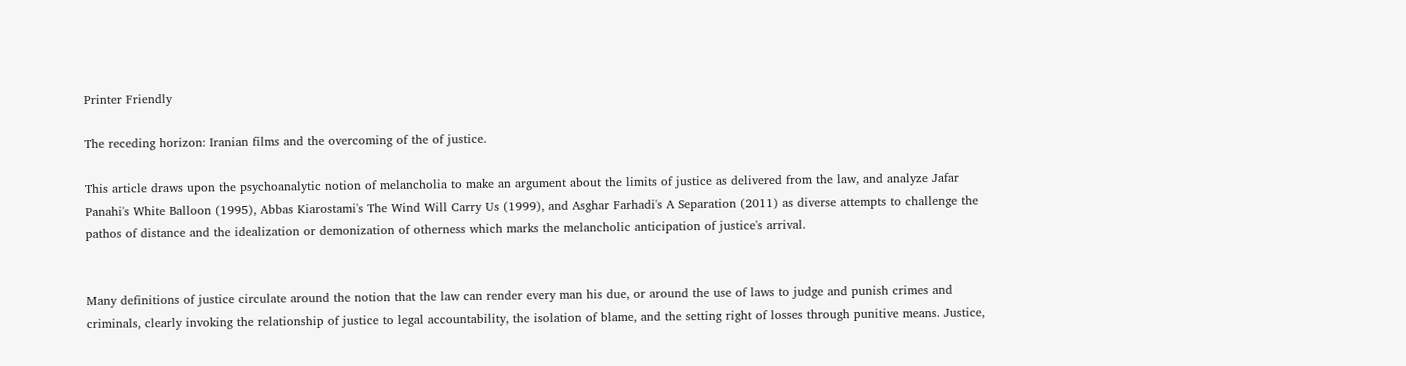Printer Friendly

The receding horizon: Iranian films and the overcoming of the of justice.

This article draws upon the psychoanalytic notion of melancholia to make an argument about the limits of justice as delivered from the law, and analyze Jafar Panahi's White Balloon (1995), Abbas Kiarostami's The Wind Will Carry Us (1999), and Asghar Farhadi's A Separation (2011) as diverse attempts to challenge the pathos of distance and the idealization or demonization of otherness which marks the melancholic anticipation of justice's arrival.


Many definitions of justice circulate around the notion that the law can render every man his due, or around the use of laws to judge and punish crimes and criminals, clearly invoking the relationship of justice to legal accountability, the isolation of blame, and the setting right of losses through punitive means. Justice,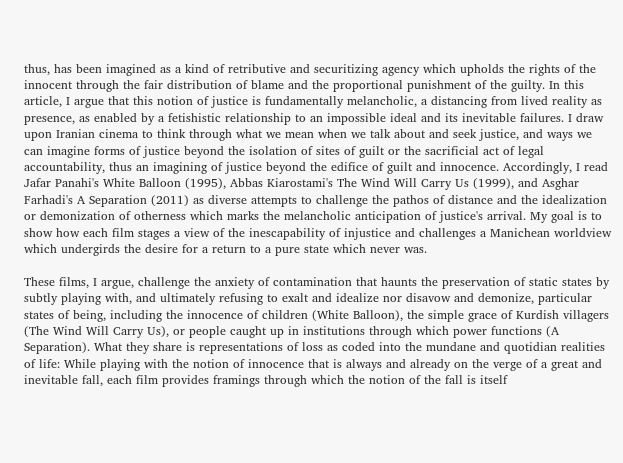thus, has been imagined as a kind of retributive and securitizing agency which upholds the rights of the innocent through the fair distribution of blame and the proportional punishment of the guilty. In this article, I argue that this notion of justice is fundamentally melancholic, a distancing from lived reality as presence, as enabled by a fetishistic relationship to an impossible ideal and its inevitable failures. I draw upon Iranian cinema to think through what we mean when we talk about and seek justice, and ways we can imagine forms of justice beyond the isolation of sites of guilt or the sacrificial act of legal accountability, thus an imagining of justice beyond the edifice of guilt and innocence. Accordingly, I read Jafar Panahi's White Balloon (1995), Abbas Kiarostami's The Wind Will Carry Us (1999), and Asghar Farhadi's A Separation (2011) as diverse attempts to challenge the pathos of distance and the idealization or demonization of otherness which marks the melancholic anticipation of justice's arrival. My goal is to show how each film stages a view of the inescapability of injustice and challenges a Manichean worldview which undergirds the desire for a return to a pure state which never was.

These films, I argue, challenge the anxiety of contamination that haunts the preservation of static states by subtly playing with, and ultimately refusing to exalt and idealize nor disavow and demonize, particular states of being, including the innocence of children (White Balloon), the simple grace of Kurdish villagers (The Wind Will Carry Us), or people caught up in institutions through which power functions (A Separation). What they share is representations of loss as coded into the mundane and quotidian realities of life: While playing with the notion of innocence that is always and already on the verge of a great and inevitable fall, each film provides framings through which the notion of the fall is itself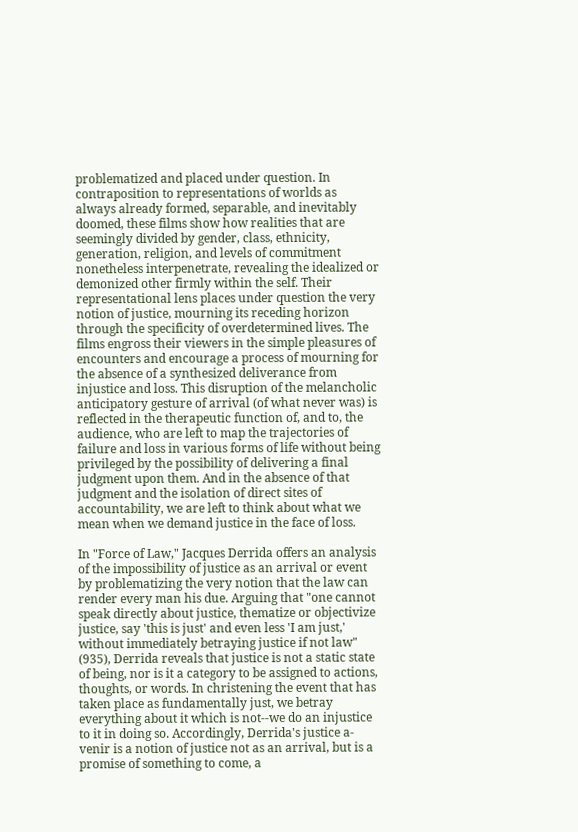problematized and placed under question. In contraposition to representations of worlds as always already formed, separable, and inevitably doomed, these films show how realities that are seemingly divided by gender, class, ethnicity, generation, religion, and levels of commitment nonetheless interpenetrate, revealing the idealized or demonized other firmly within the self. Their representational lens places under question the very notion of justice, mourning its receding horizon through the specificity of overdetermined lives. The films engross their viewers in the simple pleasures of encounters and encourage a process of mourning for the absence of a synthesized deliverance from injustice and loss. This disruption of the melancholic anticipatory gesture of arrival (of what never was) is reflected in the therapeutic function of, and to, the audience, who are left to map the trajectories of failure and loss in various forms of life without being privileged by the possibility of delivering a final judgment upon them. And in the absence of that judgment and the isolation of direct sites of accountability, we are left to think about what we mean when we demand justice in the face of loss.

In "Force of Law," Jacques Derrida offers an analysis of the impossibility of justice as an arrival or event by problematizing the very notion that the law can render every man his due. Arguing that "one cannot speak directly about justice, thematize or objectivize justice, say 'this is just' and even less 'I am just,' without immediately betraying justice if not law" (935), Derrida reveals that justice is not a static state of being, nor is it a category to be assigned to actions, thoughts, or words. In christening the event that has taken place as fundamentally just, we betray everything about it which is not--we do an injustice to it in doing so. Accordingly, Derrida's justice a-venir is a notion of justice not as an arrival, but is a promise of something to come, a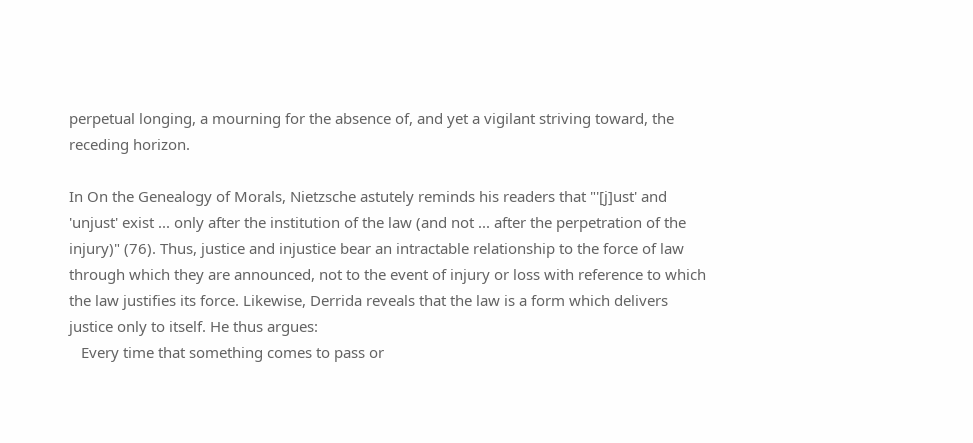perpetual longing, a mourning for the absence of, and yet a vigilant striving toward, the receding horizon.

In On the Genealogy of Morals, Nietzsche astutely reminds his readers that "'[j]ust' and 'unjust' exist ... only after the institution of the law (and not ... after the perpetration of the injury)" (76). Thus, justice and injustice bear an intractable relationship to the force of law through which they are announced, not to the event of injury or loss with reference to which the law justifies its force. Likewise, Derrida reveals that the law is a form which delivers justice only to itself. He thus argues:
   Every time that something comes to pass or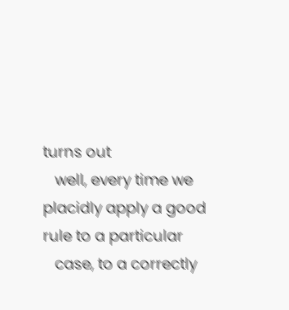turns out
   well, every time we placidly apply a good rule to a particular
   case, to a correctly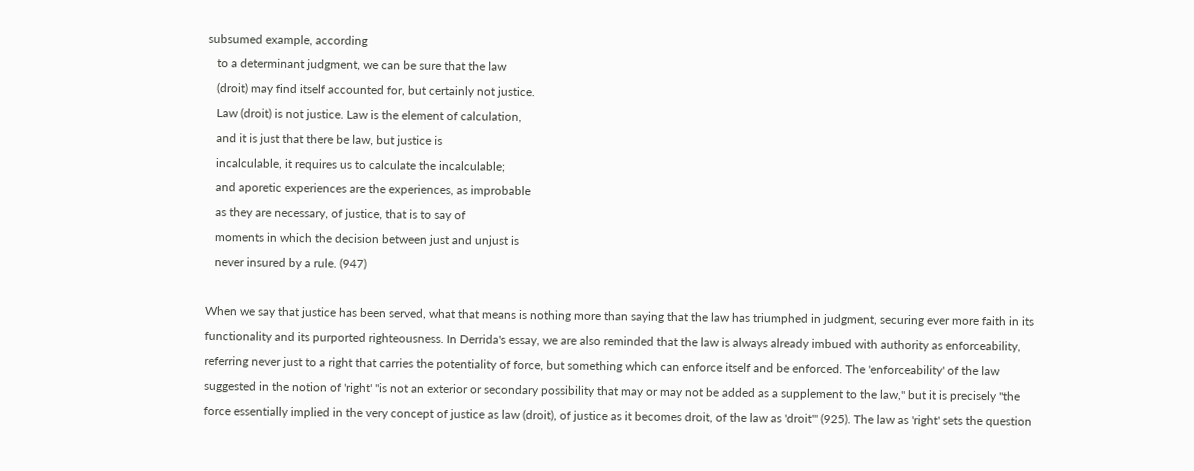subsumed example, according
   to a determinant judgment, we can be sure that the law
   (droit) may find itself accounted for, but certainly not justice.
   Law (droit) is not justice. Law is the element of calculation,
   and it is just that there be law, but justice is
   incalculable, it requires us to calculate the incalculable;
   and aporetic experiences are the experiences, as improbable
   as they are necessary, of justice, that is to say of
   moments in which the decision between just and unjust is
   never insured by a rule. (947)

When we say that justice has been served, what that means is nothing more than saying that the law has triumphed in judgment, securing ever more faith in its functionality and its purported righteousness. In Derrida's essay, we are also reminded that the law is always already imbued with authority as enforceability, referring never just to a right that carries the potentiality of force, but something which can enforce itself and be enforced. The 'enforceability' of the law suggested in the notion of 'right' "is not an exterior or secondary possibility that may or may not be added as a supplement to the law," but it is precisely "the force essentially implied in the very concept of justice as law (droit), of justice as it becomes droit, of the law as 'droit'" (925). The law as 'right' sets the question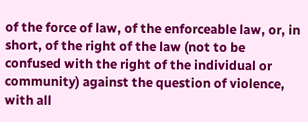of the force of law, of the enforceable law, or, in short, of the right of the law (not to be confused with the right of the individual or community) against the question of violence, with all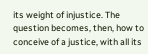its weight of injustice. The question becomes, then, how to conceive of a justice, with all its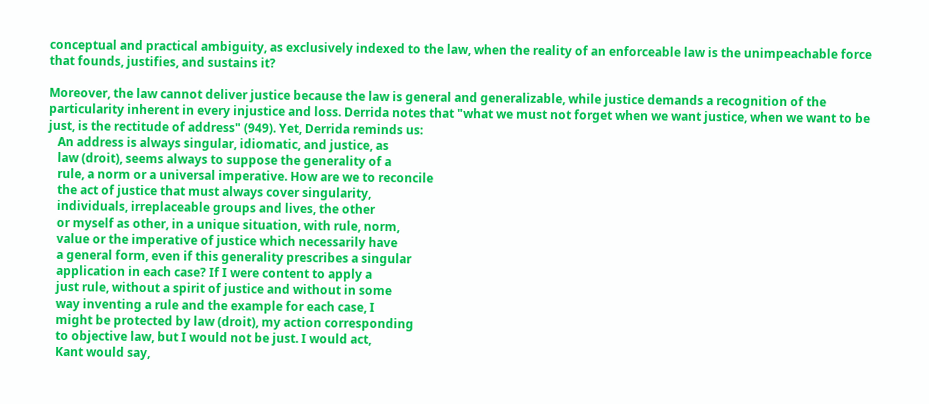conceptual and practical ambiguity, as exclusively indexed to the law, when the reality of an enforceable law is the unimpeachable force that founds, justifies, and sustains it?

Moreover, the law cannot deliver justice because the law is general and generalizable, while justice demands a recognition of the particularity inherent in every injustice and loss. Derrida notes that "what we must not forget when we want justice, when we want to be just, is the rectitude of address" (949). Yet, Derrida reminds us:
   An address is always singular, idiomatic, and justice, as
   law (droit), seems always to suppose the generality of a
   rule, a norm or a universal imperative. How are we to reconcile
   the act of justice that must always cover singularity,
   individuals, irreplaceable groups and lives, the other
   or myself as other, in a unique situation, with rule, norm,
   value or the imperative of justice which necessarily have
   a general form, even if this generality prescribes a singular
   application in each case? If I were content to apply a
   just rule, without a spirit of justice and without in some
   way inventing a rule and the example for each case, I
   might be protected by law (droit), my action corresponding
   to objective law, but I would not be just. I would act,
   Kant would say,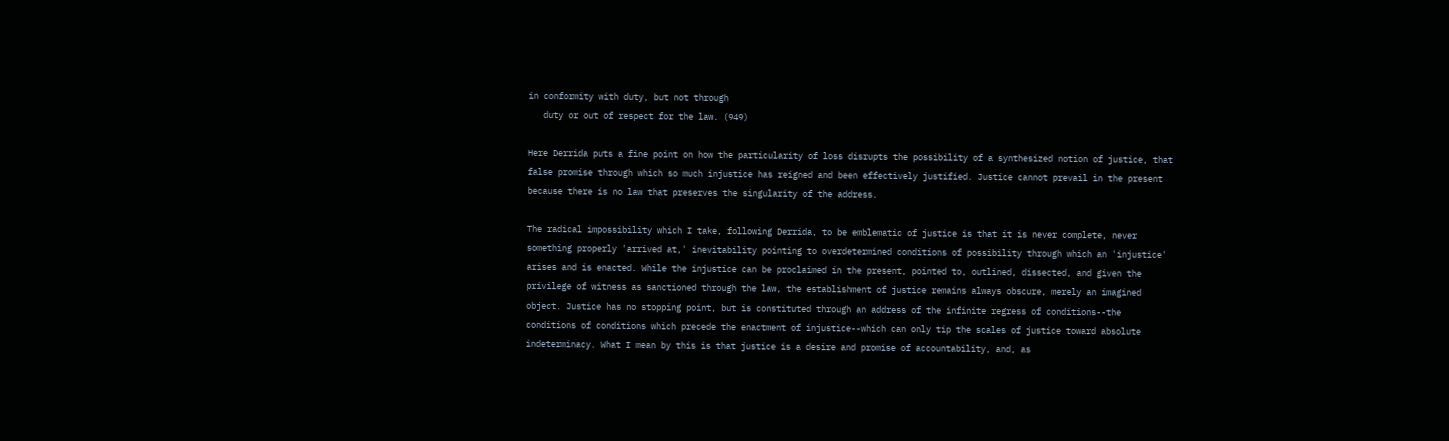in conformity with duty, but not through
   duty or out of respect for the law. (949)

Here Derrida puts a fine point on how the particularity of loss disrupts the possibility of a synthesized notion of justice, that false promise through which so much injustice has reigned and been effectively justified. Justice cannot prevail in the present because there is no law that preserves the singularity of the address.

The radical impossibility which I take, following Derrida, to be emblematic of justice is that it is never complete, never something properly 'arrived at,' inevitability pointing to overdetermined conditions of possibility through which an 'injustice' arises and is enacted. While the injustice can be proclaimed in the present, pointed to, outlined, dissected, and given the privilege of witness as sanctioned through the law, the establishment of justice remains always obscure, merely an imagined object. Justice has no stopping point, but is constituted through an address of the infinite regress of conditions--the conditions of conditions which precede the enactment of injustice--which can only tip the scales of justice toward absolute indeterminacy. What I mean by this is that justice is a desire and promise of accountability, and, as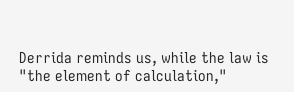Derrida reminds us, while the law is "the element of calculation,"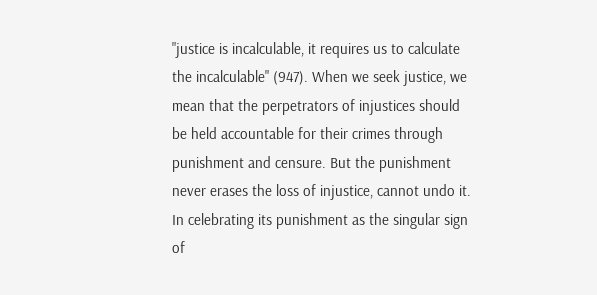"justice is incalculable, it requires us to calculate the incalculable" (947). When we seek justice, we mean that the perpetrators of injustices should be held accountable for their crimes through punishment and censure. But the punishment never erases the loss of injustice, cannot undo it. In celebrating its punishment as the singular sign of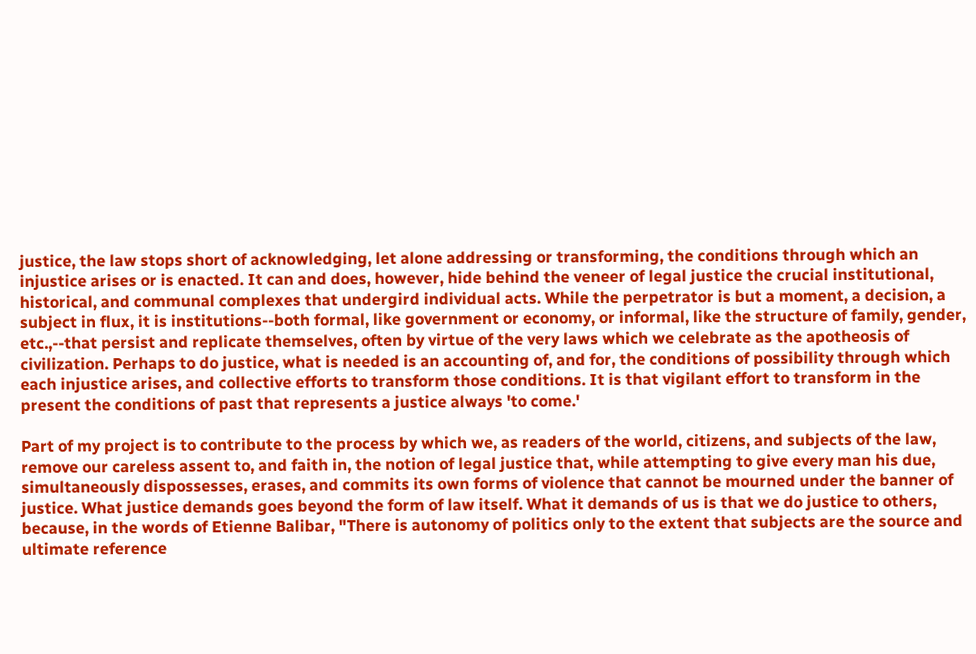justice, the law stops short of acknowledging, let alone addressing or transforming, the conditions through which an injustice arises or is enacted. It can and does, however, hide behind the veneer of legal justice the crucial institutional, historical, and communal complexes that undergird individual acts. While the perpetrator is but a moment, a decision, a subject in flux, it is institutions--both formal, like government or economy, or informal, like the structure of family, gender, etc.,--that persist and replicate themselves, often by virtue of the very laws which we celebrate as the apotheosis of civilization. Perhaps to do justice, what is needed is an accounting of, and for, the conditions of possibility through which each injustice arises, and collective efforts to transform those conditions. It is that vigilant effort to transform in the present the conditions of past that represents a justice always 'to come.'

Part of my project is to contribute to the process by which we, as readers of the world, citizens, and subjects of the law, remove our careless assent to, and faith in, the notion of legal justice that, while attempting to give every man his due, simultaneously dispossesses, erases, and commits its own forms of violence that cannot be mourned under the banner of justice. What justice demands goes beyond the form of law itself. What it demands of us is that we do justice to others, because, in the words of Etienne Balibar, "There is autonomy of politics only to the extent that subjects are the source and ultimate reference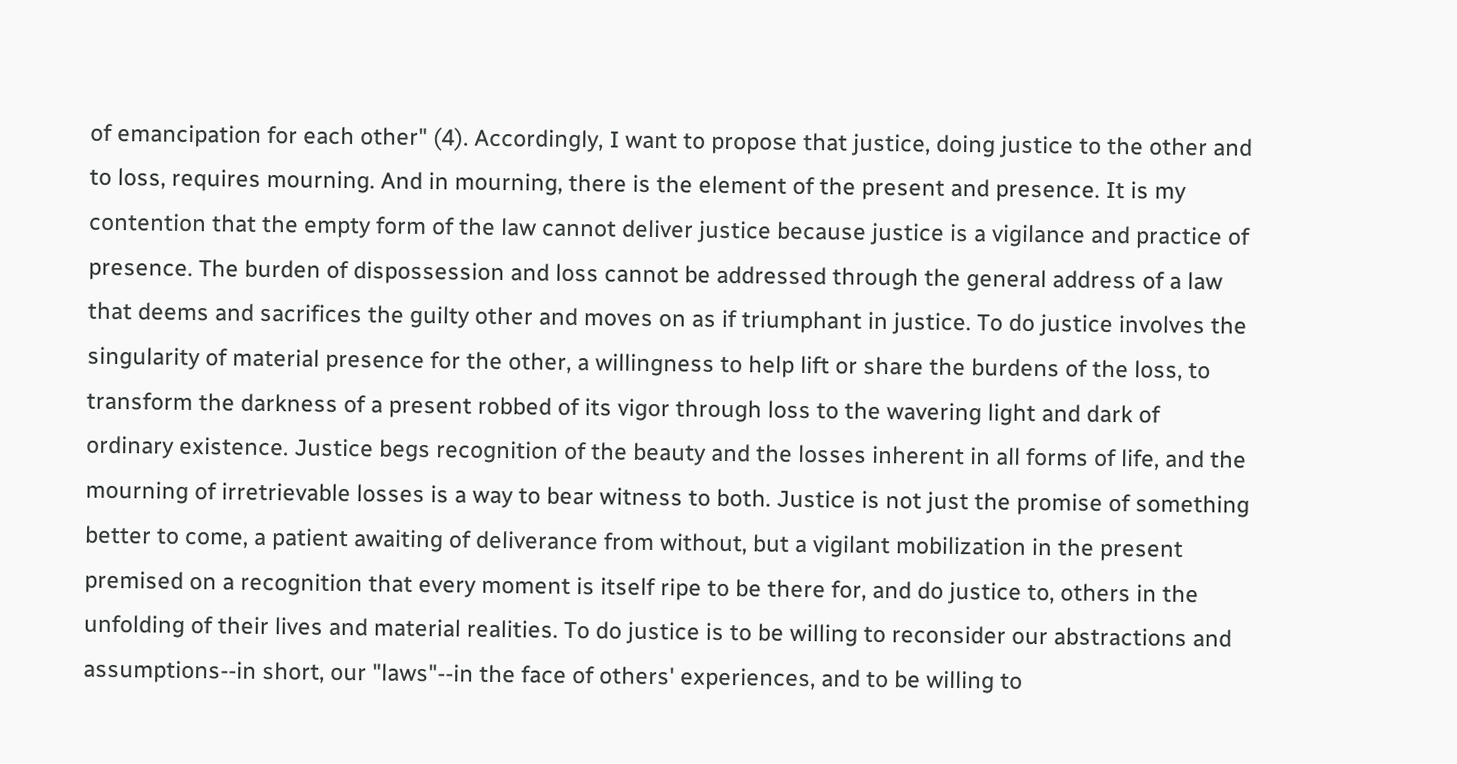of emancipation for each other" (4). Accordingly, I want to propose that justice, doing justice to the other and to loss, requires mourning. And in mourning, there is the element of the present and presence. It is my contention that the empty form of the law cannot deliver justice because justice is a vigilance and practice of presence. The burden of dispossession and loss cannot be addressed through the general address of a law that deems and sacrifices the guilty other and moves on as if triumphant in justice. To do justice involves the singularity of material presence for the other, a willingness to help lift or share the burdens of the loss, to transform the darkness of a present robbed of its vigor through loss to the wavering light and dark of ordinary existence. Justice begs recognition of the beauty and the losses inherent in all forms of life, and the mourning of irretrievable losses is a way to bear witness to both. Justice is not just the promise of something better to come, a patient awaiting of deliverance from without, but a vigilant mobilization in the present premised on a recognition that every moment is itself ripe to be there for, and do justice to, others in the unfolding of their lives and material realities. To do justice is to be willing to reconsider our abstractions and assumptions--in short, our "laws"--in the face of others' experiences, and to be willing to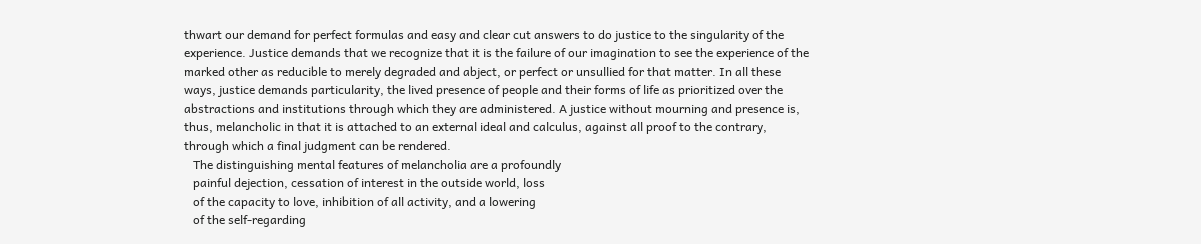thwart our demand for perfect formulas and easy and clear cut answers to do justice to the singularity of the experience. Justice demands that we recognize that it is the failure of our imagination to see the experience of the marked other as reducible to merely degraded and abject, or perfect or unsullied for that matter. In all these ways, justice demands particularity, the lived presence of people and their forms of life as prioritized over the abstractions and institutions through which they are administered. A justice without mourning and presence is, thus, melancholic in that it is attached to an external ideal and calculus, against all proof to the contrary, through which a final judgment can be rendered.
   The distinguishing mental features of melancholia are a profoundly
   painful dejection, cessation of interest in the outside world, loss
   of the capacity to love, inhibition of all activity, and a lowering
   of the self-regarding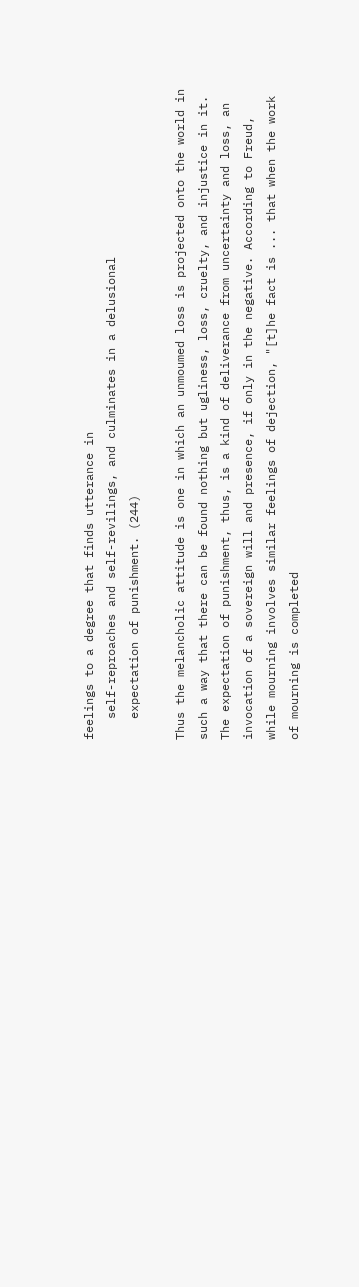feelings to a degree that finds utterance in
   self-reproaches and self-revilings, and culminates in a delusional
   expectation of punishment. (244)

Thus the melancholic attitude is one in which an unmoumed loss is projected onto the world in such a way that there can be found nothing but ugliness, loss, cruelty, and injustice in it. The expectation of punishment, thus, is a kind of deliverance from uncertainty and loss, an invocation of a sovereign will and presence, if only in the negative. According to Freud, while mourning involves similar feelings of dejection, "[t]he fact is ... that when the work of mourning is completed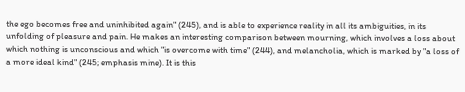the ego becomes free and uninhibited again" (245), and is able to experience reality in all its ambiguities, in its unfolding of pleasure and pain. He makes an interesting comparison between mourning, which involves a loss about which nothing is unconscious and which "is overcome with time" (244), and melancholia, which is marked by "a loss of a more ideal kind" (245; emphasis mine). It is this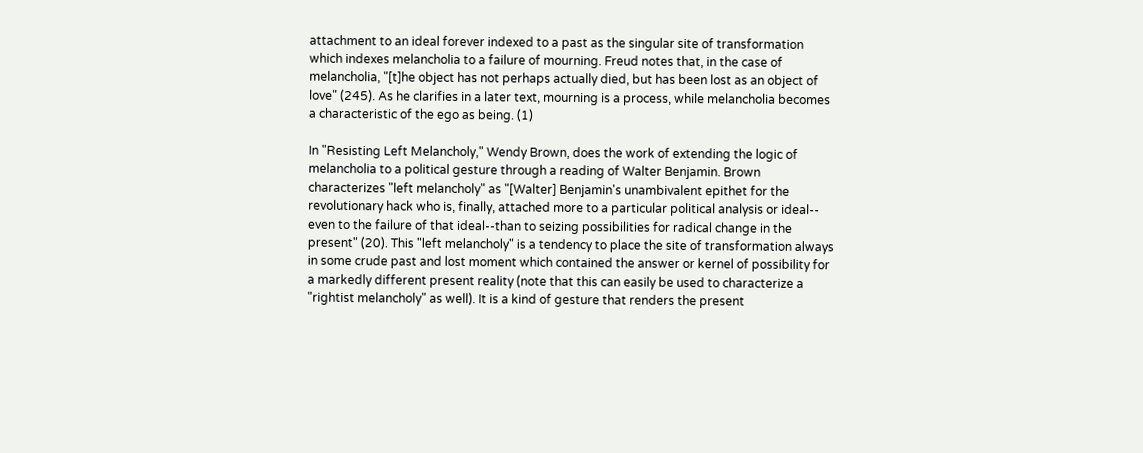attachment to an ideal forever indexed to a past as the singular site of transformation which indexes melancholia to a failure of mourning. Freud notes that, in the case of melancholia, "[t]he object has not perhaps actually died, but has been lost as an object of love" (245). As he clarifies in a later text, mourning is a process, while melancholia becomes a characteristic of the ego as being. (1)

In "Resisting Left Melancholy," Wendy Brown, does the work of extending the logic of melancholia to a political gesture through a reading of Walter Benjamin. Brown characterizes "left melancholy" as "[Walter] Benjamin's unambivalent epithet for the revolutionary hack who is, finally, attached more to a particular political analysis or ideal-- even to the failure of that ideal--than to seizing possibilities for radical change in the present" (20). This "left melancholy" is a tendency to place the site of transformation always in some crude past and lost moment which contained the answer or kernel of possibility for a markedly different present reality (note that this can easily be used to characterize a "rightist melancholy" as well). It is a kind of gesture that renders the present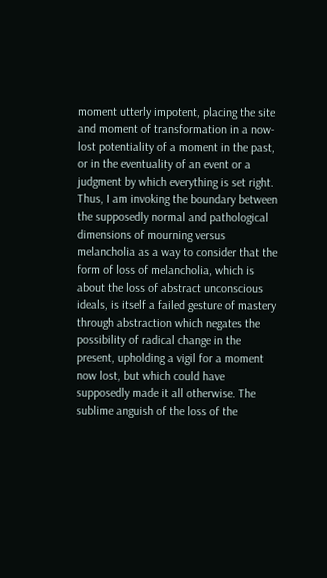moment utterly impotent, placing the site and moment of transformation in a now-lost potentiality of a moment in the past, or in the eventuality of an event or a judgment by which everything is set right. Thus, I am invoking the boundary between the supposedly normal and pathological dimensions of mourning versus melancholia as a way to consider that the form of loss of melancholia, which is about the loss of abstract unconscious ideals, is itself a failed gesture of mastery through abstraction which negates the possibility of radical change in the present, upholding a vigil for a moment now lost, but which could have supposedly made it all otherwise. The sublime anguish of the loss of the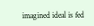imagined ideal is fed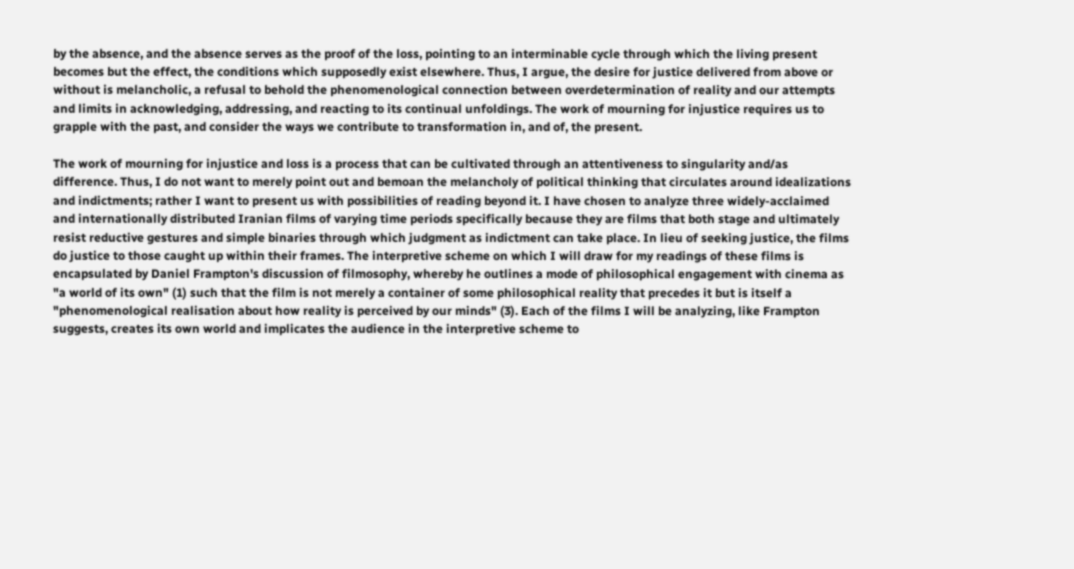by the absence, and the absence serves as the proof of the loss, pointing to an interminable cycle through which the living present becomes but the effect, the conditions which supposedly exist elsewhere. Thus, I argue, the desire for justice delivered from above or without is melancholic, a refusal to behold the phenomenological connection between overdetermination of reality and our attempts and limits in acknowledging, addressing, and reacting to its continual unfoldings. The work of mourning for injustice requires us to grapple with the past, and consider the ways we contribute to transformation in, and of, the present.

The work of mourning for injustice and loss is a process that can be cultivated through an attentiveness to singularity and/as difference. Thus, I do not want to merely point out and bemoan the melancholy of political thinking that circulates around idealizations and indictments; rather I want to present us with possibilities of reading beyond it. I have chosen to analyze three widely-acclaimed and internationally distributed Iranian films of varying time periods specifically because they are films that both stage and ultimately resist reductive gestures and simple binaries through which judgment as indictment can take place. In lieu of seeking justice, the films do justice to those caught up within their frames. The interpretive scheme on which I will draw for my readings of these films is encapsulated by Daniel Frampton's discussion of filmosophy, whereby he outlines a mode of philosophical engagement with cinema as "a world of its own" (1) such that the film is not merely a container of some philosophical reality that precedes it but is itself a "phenomenological realisation about how reality is perceived by our minds" (3). Each of the films I will be analyzing, like Frampton suggests, creates its own world and implicates the audience in the interpretive scheme to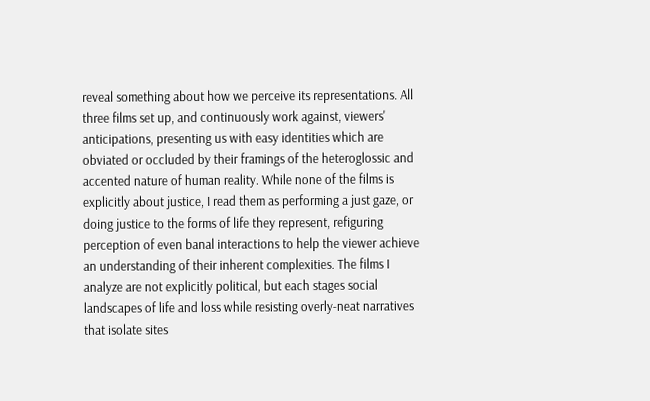reveal something about how we perceive its representations. All three films set up, and continuously work against, viewers' anticipations, presenting us with easy identities which are obviated or occluded by their framings of the heteroglossic and accented nature of human reality. While none of the films is explicitly about justice, I read them as performing a just gaze, or doing justice to the forms of life they represent, refiguring perception of even banal interactions to help the viewer achieve an understanding of their inherent complexities. The films I analyze are not explicitly political, but each stages social landscapes of life and loss while resisting overly-neat narratives that isolate sites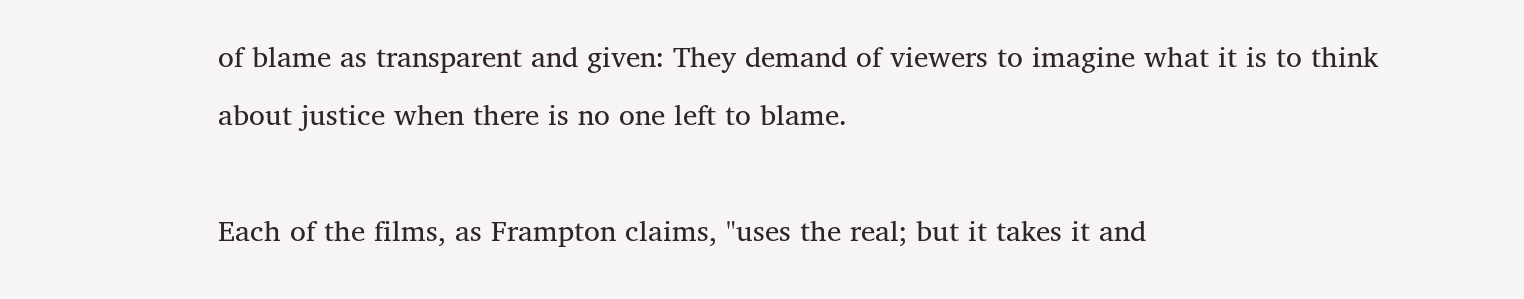of blame as transparent and given: They demand of viewers to imagine what it is to think about justice when there is no one left to blame.

Each of the films, as Frampton claims, "uses the real; but it takes it and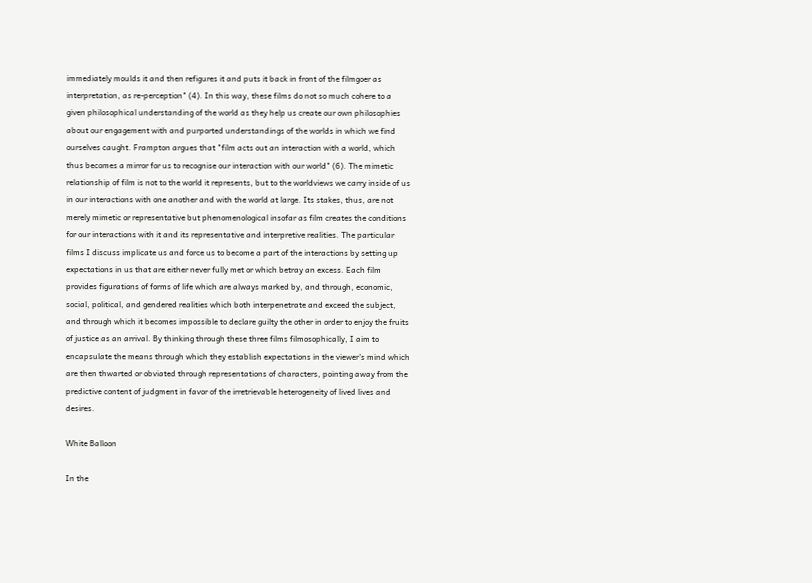immediately moulds it and then refigures it and puts it back in front of the filmgoer as interpretation, as re-perception" (4). In this way, these films do not so much cohere to a given philosophical understanding of the world as they help us create our own philosophies about our engagement with and purported understandings of the worlds in which we find ourselves caught. Frampton argues that "film acts out an interaction with a world, which thus becomes a mirror for us to recognise our interaction with our world" (6). The mimetic relationship of film is not to the world it represents, but to the worldviews we carry inside of us in our interactions with one another and with the world at large. Its stakes, thus, are not merely mimetic or representative but phenomenological insofar as film creates the conditions for our interactions with it and its representative and interpretive realities. The particular films I discuss implicate us and force us to become a part of the interactions by setting up expectations in us that are either never fully met or which betray an excess. Each film provides figurations of forms of life which are always marked by, and through, economic, social, political, and gendered realities which both interpenetrate and exceed the subject, and through which it becomes impossible to declare guilty the other in order to enjoy the fruits of justice as an arrival. By thinking through these three films filmosophically, I aim to encapsulate the means through which they establish expectations in the viewer's mind which are then thwarted or obviated through representations of characters, pointing away from the predictive content of judgment in favor of the irretrievable heterogeneity of lived lives and desires.

White Balloon

In the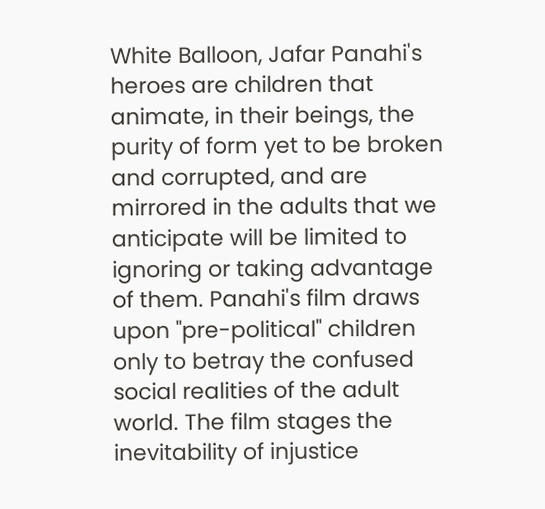White Balloon, Jafar Panahi's heroes are children that animate, in their beings, the purity of form yet to be broken and corrupted, and are mirrored in the adults that we anticipate will be limited to ignoring or taking advantage of them. Panahi's film draws upon "pre-political" children only to betray the confused social realities of the adult world. The film stages the inevitability of injustice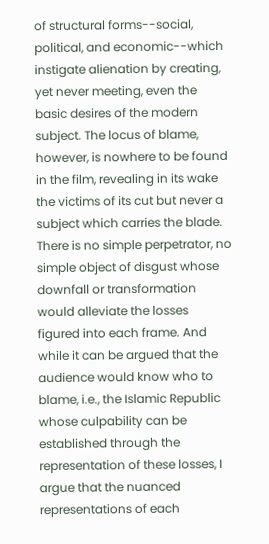of structural forms--social, political, and economic--which instigate alienation by creating, yet never meeting, even the basic desires of the modern subject. The locus of blame, however, is nowhere to be found in the film, revealing in its wake the victims of its cut but never a subject which carries the blade. There is no simple perpetrator, no simple object of disgust whose downfall or transformation would alleviate the losses figured into each frame. And while it can be argued that the audience would know who to blame, i.e., the Islamic Republic whose culpability can be established through the representation of these losses, I argue that the nuanced representations of each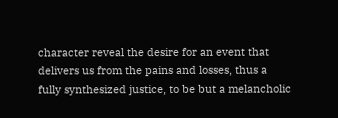character reveal the desire for an event that delivers us from the pains and losses, thus a fully synthesized justice, to be but a melancholic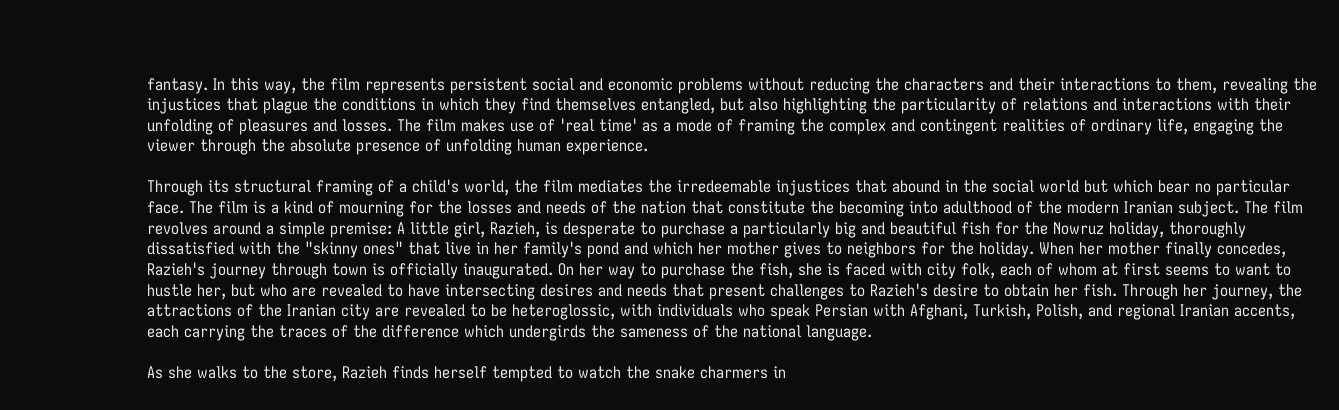fantasy. In this way, the film represents persistent social and economic problems without reducing the characters and their interactions to them, revealing the injustices that plague the conditions in which they find themselves entangled, but also highlighting the particularity of relations and interactions with their unfolding of pleasures and losses. The film makes use of 'real time' as a mode of framing the complex and contingent realities of ordinary life, engaging the viewer through the absolute presence of unfolding human experience.

Through its structural framing of a child's world, the film mediates the irredeemable injustices that abound in the social world but which bear no particular face. The film is a kind of mourning for the losses and needs of the nation that constitute the becoming into adulthood of the modern Iranian subject. The film revolves around a simple premise: A little girl, Razieh, is desperate to purchase a particularly big and beautiful fish for the Nowruz holiday, thoroughly dissatisfied with the "skinny ones" that live in her family's pond and which her mother gives to neighbors for the holiday. When her mother finally concedes, Razieh's journey through town is officially inaugurated. On her way to purchase the fish, she is faced with city folk, each of whom at first seems to want to hustle her, but who are revealed to have intersecting desires and needs that present challenges to Razieh's desire to obtain her fish. Through her journey, the attractions of the Iranian city are revealed to be heteroglossic, with individuals who speak Persian with Afghani, Turkish, Polish, and regional Iranian accents, each carrying the traces of the difference which undergirds the sameness of the national language.

As she walks to the store, Razieh finds herself tempted to watch the snake charmers in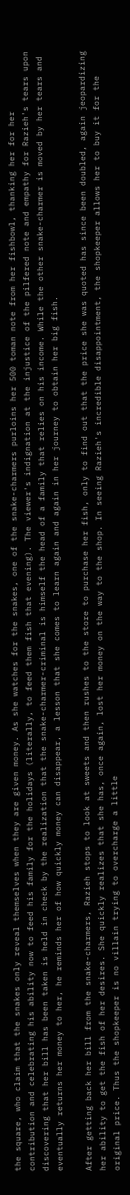the square, who claim that the snakes only reveal themselves when they are given money. As she watches for the snakes, one of the snake-charmers purloins her 500 toman note from her fishbowl, thanking her for her contribution and celebrating his ability now to feed his family for the holidays (literally, to feed them fish that evening). The viewer's indignation at the injustice of the pilfered note and empathy for Razieh's tears upon discovering that her bill has been taken is held in check by the realization that the snake-charmer-criminal is himself the head of a family that relies on his income. While the other snake-charmer is moved by her tears and eventually returns her money to her, he reminds her of how quickly money can disappear, a lesson that she comes to learn again and again in her journey to obtain her big fish.

After getting back her bill from the snake-charmers, Razieh stops to look at sweets and then rushes to the store to purchase her fish, only to find out that the price she was quoted has since been doubled, again jeopardizing her ability to get the fish of her desires. She quickly realizes that she has, once again, lost her money on the way to the shop. In seeing Razieh's incredible disappointment, the shopkeeper allows her to buy it for the original price. Thus the shopkeeper is no villain trying to overcharge a little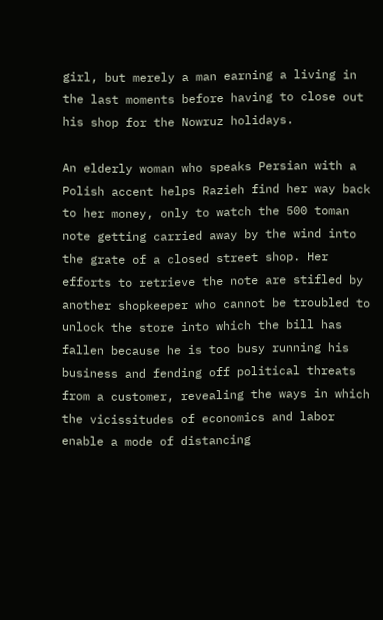girl, but merely a man earning a living in the last moments before having to close out his shop for the Nowruz holidays.

An elderly woman who speaks Persian with a Polish accent helps Razieh find her way back to her money, only to watch the 500 toman note getting carried away by the wind into the grate of a closed street shop. Her efforts to retrieve the note are stifled by another shopkeeper who cannot be troubled to unlock the store into which the bill has fallen because he is too busy running his business and fending off political threats from a customer, revealing the ways in which the vicissitudes of economics and labor enable a mode of distancing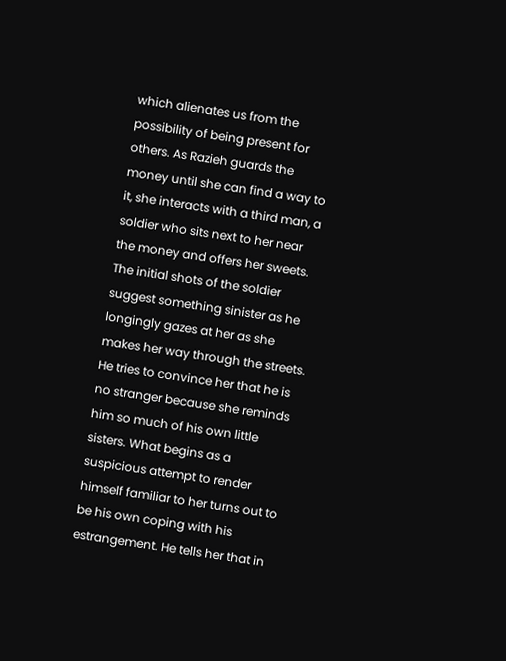which alienates us from the possibility of being present for others. As Razieh guards the money until she can find a way to it, she interacts with a third man, a soldier who sits next to her near the money and offers her sweets. The initial shots of the soldier suggest something sinister as he longingly gazes at her as she makes her way through the streets. He tries to convince her that he is no stranger because she reminds him so much of his own little sisters. What begins as a suspicious attempt to render himself familiar to her turns out to be his own coping with his estrangement. He tells her that in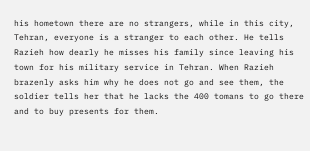his hometown there are no strangers, while in this city, Tehran, everyone is a stranger to each other. He tells Razieh how dearly he misses his family since leaving his town for his military service in Tehran. When Razieh brazenly asks him why he does not go and see them, the soldier tells her that he lacks the 400 tomans to go there and to buy presents for them.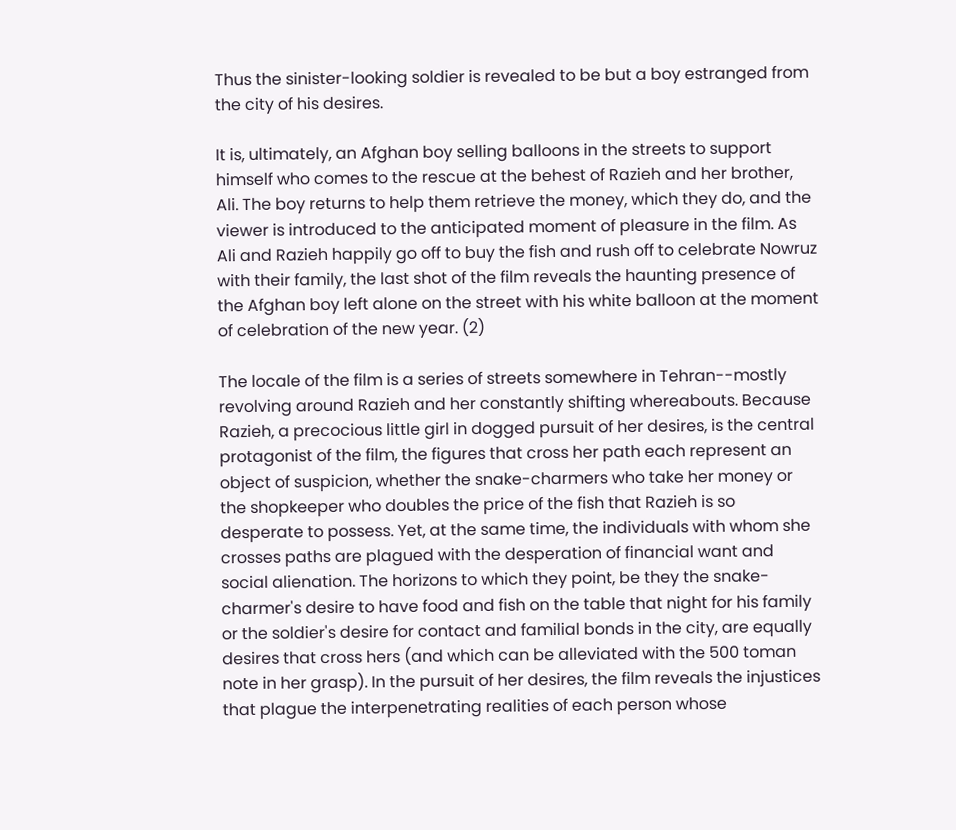Thus the sinister-looking soldier is revealed to be but a boy estranged from the city of his desires.

It is, ultimately, an Afghan boy selling balloons in the streets to support himself who comes to the rescue at the behest of Razieh and her brother, Ali. The boy returns to help them retrieve the money, which they do, and the viewer is introduced to the anticipated moment of pleasure in the film. As Ali and Razieh happily go off to buy the fish and rush off to celebrate Nowruz with their family, the last shot of the film reveals the haunting presence of the Afghan boy left alone on the street with his white balloon at the moment of celebration of the new year. (2)

The locale of the film is a series of streets somewhere in Tehran--mostly revolving around Razieh and her constantly shifting whereabouts. Because Razieh, a precocious little girl in dogged pursuit of her desires, is the central protagonist of the film, the figures that cross her path each represent an object of suspicion, whether the snake-charmers who take her money or the shopkeeper who doubles the price of the fish that Razieh is so desperate to possess. Yet, at the same time, the individuals with whom she crosses paths are plagued with the desperation of financial want and social alienation. The horizons to which they point, be they the snake-charmer's desire to have food and fish on the table that night for his family or the soldier's desire for contact and familial bonds in the city, are equally desires that cross hers (and which can be alleviated with the 500 toman note in her grasp). In the pursuit of her desires, the film reveals the injustices that plague the interpenetrating realities of each person whose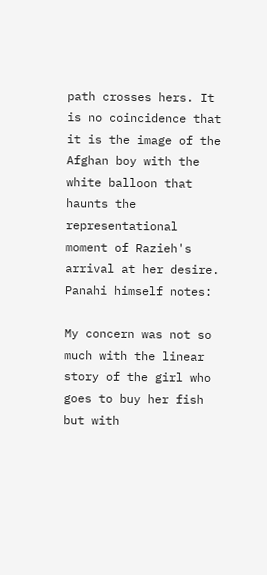path crosses hers. It is no coincidence that it is the image of the Afghan boy with the white balloon that haunts the representational moment of Razieh's arrival at her desire. Panahi himself notes:

My concern was not so much with the linear story of the girl who goes to buy her fish but with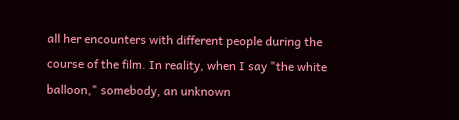all her encounters with different people during the course of the film. In reality, when I say "the white balloon," somebody, an unknown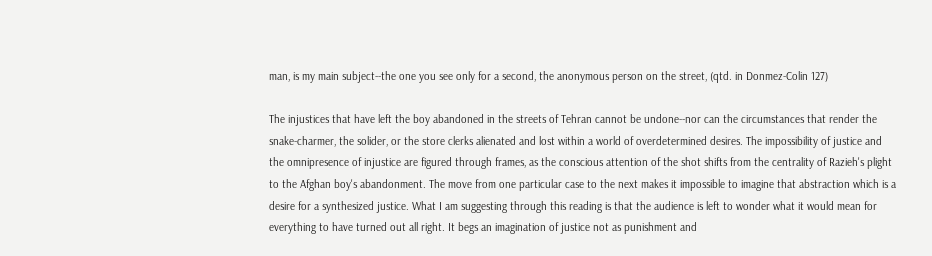man, is my main subject--the one you see only for a second, the anonymous person on the street, (qtd. in Donmez-Colin 127)

The injustices that have left the boy abandoned in the streets of Tehran cannot be undone--nor can the circumstances that render the snake-charmer, the solider, or the store clerks alienated and lost within a world of overdetermined desires. The impossibility of justice and the omnipresence of injustice are figured through frames, as the conscious attention of the shot shifts from the centrality of Razieh's plight to the Afghan boy's abandonment. The move from one particular case to the next makes it impossible to imagine that abstraction which is a desire for a synthesized justice. What I am suggesting through this reading is that the audience is left to wonder what it would mean for everything to have turned out all right. It begs an imagination of justice not as punishment and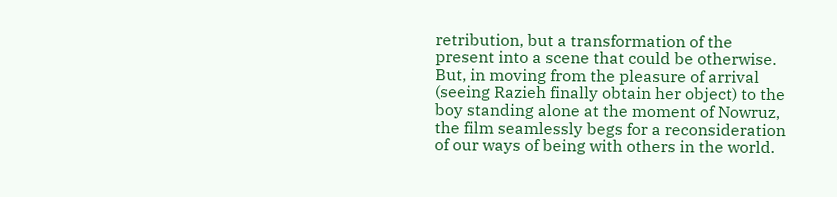retribution, but a transformation of the present into a scene that could be otherwise. But, in moving from the pleasure of arrival (seeing Razieh finally obtain her object) to the boy standing alone at the moment of Nowruz, the film seamlessly begs for a reconsideration of our ways of being with others in the world.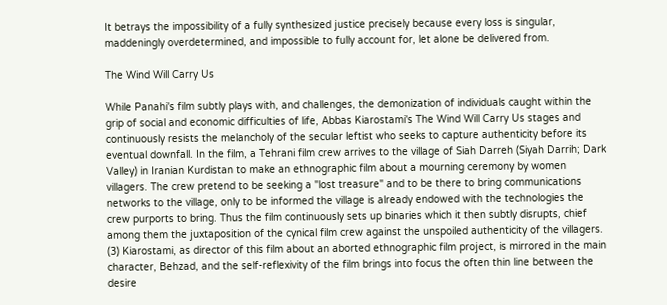It betrays the impossibility of a fully synthesized justice precisely because every loss is singular, maddeningly overdetermined, and impossible to fully account for, let alone be delivered from.

The Wind Will Carry Us

While Panahi's film subtly plays with, and challenges, the demonization of individuals caught within the grip of social and economic difficulties of life, Abbas Kiarostami's The Wind Will Carry Us stages and continuously resists the melancholy of the secular leftist who seeks to capture authenticity before its eventual downfall. In the film, a Tehrani film crew arrives to the village of Siah Darreh (Siyah Darrih; Dark Valley) in Iranian Kurdistan to make an ethnographic film about a mourning ceremony by women villagers. The crew pretend to be seeking a "lost treasure" and to be there to bring communications networks to the village, only to be informed the village is already endowed with the technologies the crew purports to bring. Thus the film continuously sets up binaries which it then subtly disrupts, chief among them the juxtaposition of the cynical film crew against the unspoiled authenticity of the villagers. (3) Kiarostami, as director of this film about an aborted ethnographic film project, is mirrored in the main character, Behzad, and the self-reflexivity of the film brings into focus the often thin line between the desire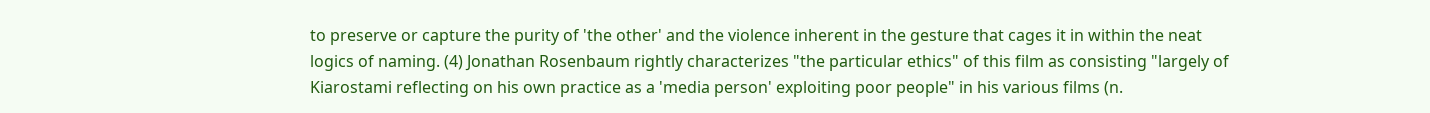to preserve or capture the purity of 'the other' and the violence inherent in the gesture that cages it in within the neat logics of naming. (4) Jonathan Rosenbaum rightly characterizes "the particular ethics" of this film as consisting "largely of Kiarostami reflecting on his own practice as a 'media person' exploiting poor people" in his various films (n.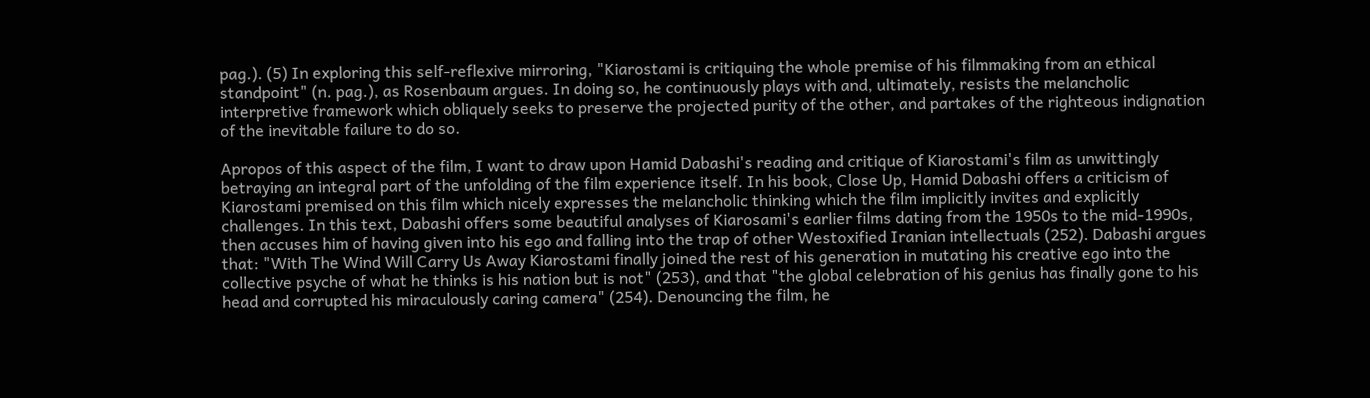pag.). (5) In exploring this self-reflexive mirroring, "Kiarostami is critiquing the whole premise of his filmmaking from an ethical standpoint" (n. pag.), as Rosenbaum argues. In doing so, he continuously plays with and, ultimately, resists the melancholic interpretive framework which obliquely seeks to preserve the projected purity of the other, and partakes of the righteous indignation of the inevitable failure to do so.

Apropos of this aspect of the film, I want to draw upon Hamid Dabashi's reading and critique of Kiarostami's film as unwittingly betraying an integral part of the unfolding of the film experience itself. In his book, Close Up, Hamid Dabashi offers a criticism of Kiarostami premised on this film which nicely expresses the melancholic thinking which the film implicitly invites and explicitly challenges. In this text, Dabashi offers some beautiful analyses of Kiarosami's earlier films dating from the 1950s to the mid-1990s, then accuses him of having given into his ego and falling into the trap of other Westoxified Iranian intellectuals (252). Dabashi argues that: "With The Wind Will Carry Us Away Kiarostami finally joined the rest of his generation in mutating his creative ego into the collective psyche of what he thinks is his nation but is not" (253), and that "the global celebration of his genius has finally gone to his head and corrupted his miraculously caring camera" (254). Denouncing the film, he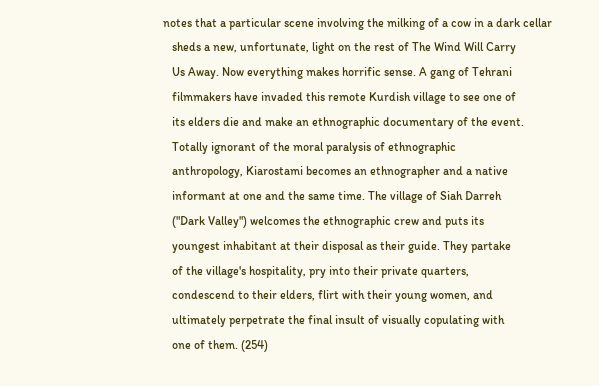notes that a particular scene involving the milking of a cow in a dark cellar
   sheds a new, unfortunate, light on the rest of The Wind Will Carry
   Us Away. Now everything makes horrific sense. A gang of Tehrani
   filmmakers have invaded this remote Kurdish village to see one of
   its elders die and make an ethnographic documentary of the event.
   Totally ignorant of the moral paralysis of ethnographic
   anthropology, Kiarostami becomes an ethnographer and a native
   informant at one and the same time. The village of Siah Darreh
   ("Dark Valley") welcomes the ethnographic crew and puts its
   youngest inhabitant at their disposal as their guide. They partake
   of the village's hospitality, pry into their private quarters,
   condescend to their elders, flirt with their young women, and
   ultimately perpetrate the final insult of visually copulating with
   one of them. (254)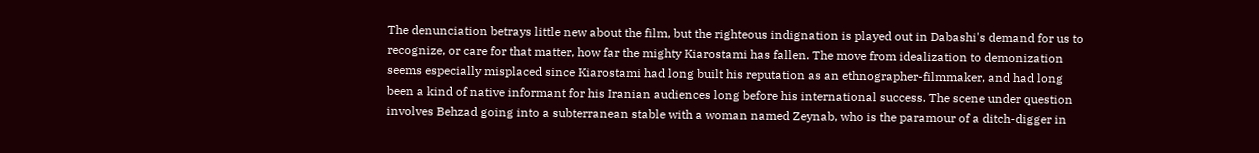The denunciation betrays little new about the film, but the righteous indignation is played out in Dabashi's demand for us to recognize, or care for that matter, how far the mighty Kiarostami has fallen. The move from idealization to demonization seems especially misplaced since Kiarostami had long built his reputation as an ethnographer-filmmaker, and had long been a kind of native informant for his Iranian audiences long before his international success. The scene under question involves Behzad going into a subterranean stable with a woman named Zeynab, who is the paramour of a ditch-digger in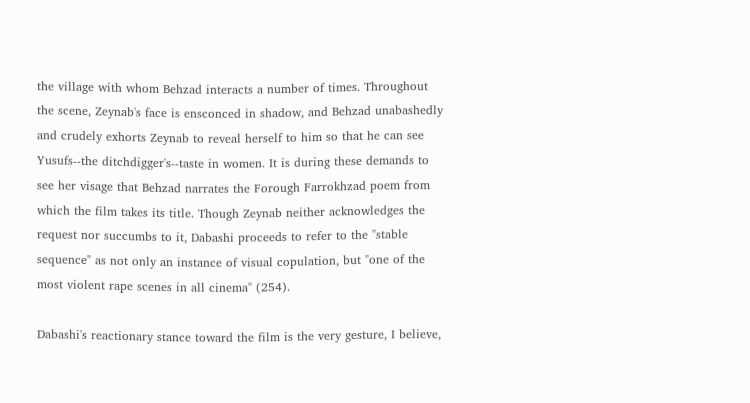the village with whom Behzad interacts a number of times. Throughout the scene, Zeynab's face is ensconced in shadow, and Behzad unabashedly and crudely exhorts Zeynab to reveal herself to him so that he can see Yusufs--the ditchdigger's--taste in women. It is during these demands to see her visage that Behzad narrates the Forough Farrokhzad poem from which the film takes its title. Though Zeynab neither acknowledges the request nor succumbs to it, Dabashi proceeds to refer to the "stable sequence" as not only an instance of visual copulation, but "one of the most violent rape scenes in all cinema" (254).

Dabashi's reactionary stance toward the film is the very gesture, I believe,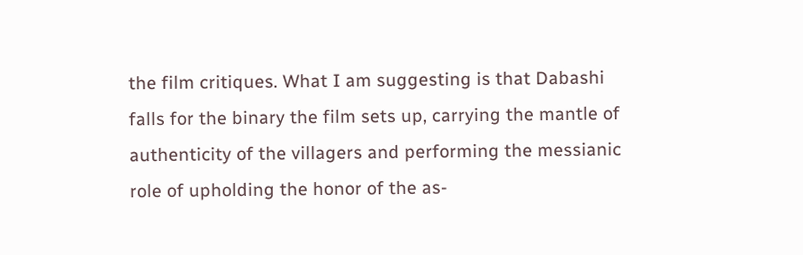the film critiques. What I am suggesting is that Dabashi falls for the binary the film sets up, carrying the mantle of authenticity of the villagers and performing the messianic role of upholding the honor of the as-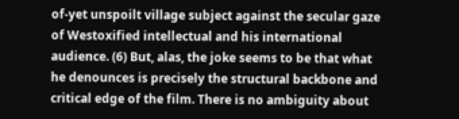of-yet unspoilt village subject against the secular gaze of Westoxified intellectual and his international audience. (6) But, alas, the joke seems to be that what he denounces is precisely the structural backbone and critical edge of the film. There is no ambiguity about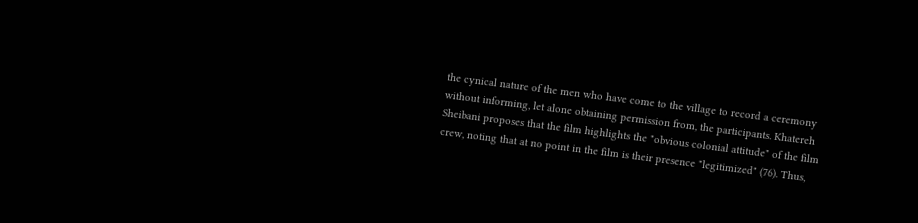the cynical nature of the men who have come to the village to record a ceremony without informing, let alone obtaining permission from, the participants. Khatereh Sheibani proposes that the film highlights the "obvious colonial attitude" of the film crew, noting that at no point in the film is their presence "legitimized" (76). Thus,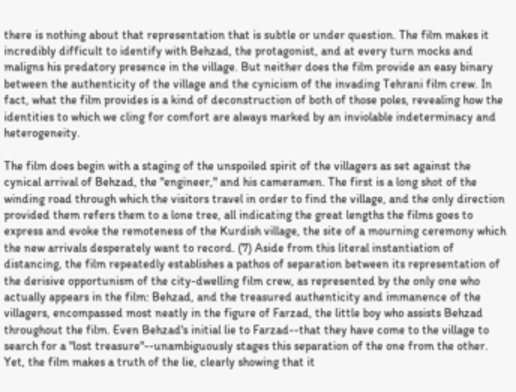there is nothing about that representation that is subtle or under question. The film makes it incredibly difficult to identify with Behzad, the protagonist, and at every turn mocks and maligns his predatory presence in the village. But neither does the film provide an easy binary between the authenticity of the village and the cynicism of the invading Tehrani film crew. In fact, what the film provides is a kind of deconstruction of both of those poles, revealing how the identities to which we cling for comfort are always marked by an inviolable indeterminacy and heterogeneity.

The film does begin with a staging of the unspoiled spirit of the villagers as set against the cynical arrival of Behzad, the "engineer," and his cameramen. The first is a long shot of the winding road through which the visitors travel in order to find the village, and the only direction provided them refers them to a lone tree, all indicating the great lengths the films goes to express and evoke the remoteness of the Kurdish village, the site of a mourning ceremony which the new arrivals desperately want to record. (7) Aside from this literal instantiation of distancing, the film repeatedly establishes a pathos of separation between its representation of the derisive opportunism of the city-dwelling film crew, as represented by the only one who actually appears in the film: Behzad, and the treasured authenticity and immanence of the villagers, encompassed most neatly in the figure of Farzad, the little boy who assists Behzad throughout the film. Even Behzad's initial lie to Farzad--that they have come to the village to search for a "lost treasure"--unambiguously stages this separation of the one from the other. Yet, the film makes a truth of the lie, clearly showing that it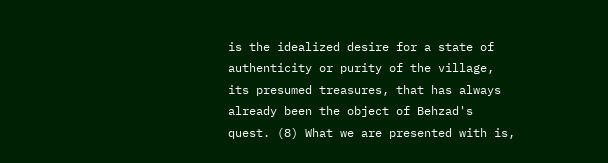is the idealized desire for a state of authenticity or purity of the village, its presumed treasures, that has always already been the object of Behzad's quest. (8) What we are presented with is,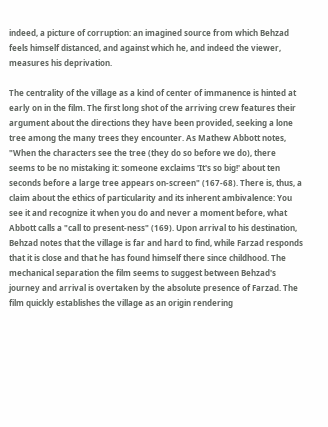indeed, a picture of corruption: an imagined source from which Behzad feels himself distanced, and against which he, and indeed the viewer, measures his deprivation.

The centrality of the village as a kind of center of immanence is hinted at early on in the film. The first long shot of the arriving crew features their argument about the directions they have been provided, seeking a lone tree among the many trees they encounter. As Mathew Abbott notes, "When the characters see the tree (they do so before we do), there seems to be no mistaking it: someone exclaims 'It's so big!' about ten seconds before a large tree appears on-screen" (167-68). There is, thus, a claim about the ethics of particularity and its inherent ambivalence: You see it and recognize it when you do and never a moment before, what Abbott calls a "call to present-ness" (169). Upon arrival to his destination, Behzad notes that the village is far and hard to find, while Farzad responds that it is close and that he has found himself there since childhood. The mechanical separation the film seems to suggest between Behzad's journey and arrival is overtaken by the absolute presence of Farzad. The film quickly establishes the village as an origin rendering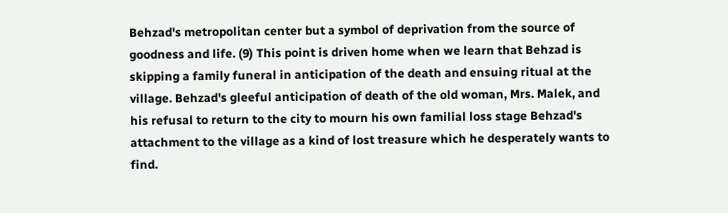Behzad's metropolitan center but a symbol of deprivation from the source of goodness and life. (9) This point is driven home when we learn that Behzad is skipping a family funeral in anticipation of the death and ensuing ritual at the village. Behzad's gleeful anticipation of death of the old woman, Mrs. Malek, and his refusal to return to the city to mourn his own familial loss stage Behzad's attachment to the village as a kind of lost treasure which he desperately wants to find.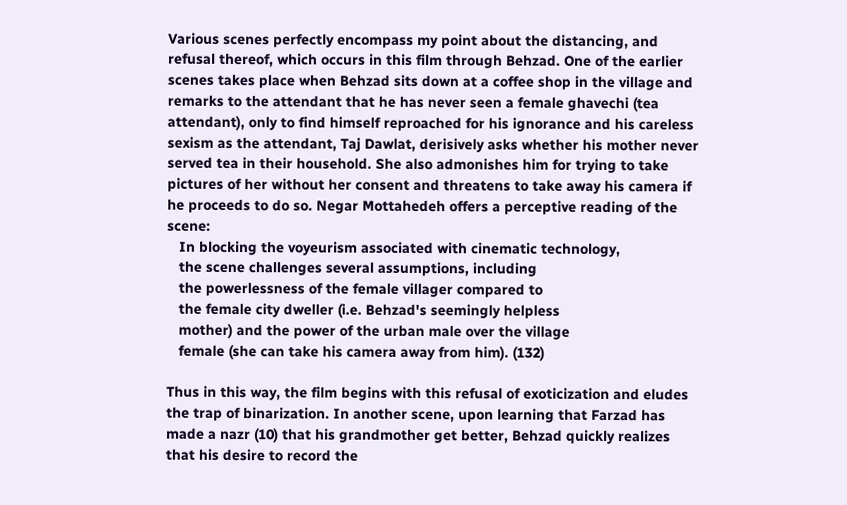Various scenes perfectly encompass my point about the distancing, and refusal thereof, which occurs in this film through Behzad. One of the earlier scenes takes place when Behzad sits down at a coffee shop in the village and remarks to the attendant that he has never seen a female ghavechi (tea attendant), only to find himself reproached for his ignorance and his careless sexism as the attendant, Taj Dawlat, derisively asks whether his mother never served tea in their household. She also admonishes him for trying to take pictures of her without her consent and threatens to take away his camera if he proceeds to do so. Negar Mottahedeh offers a perceptive reading of the scene:
   In blocking the voyeurism associated with cinematic technology,
   the scene challenges several assumptions, including
   the powerlessness of the female villager compared to
   the female city dweller (i.e. Behzad's seemingly helpless
   mother) and the power of the urban male over the village
   female (she can take his camera away from him). (132)

Thus in this way, the film begins with this refusal of exoticization and eludes the trap of binarization. In another scene, upon learning that Farzad has made a nazr (10) that his grandmother get better, Behzad quickly realizes that his desire to record the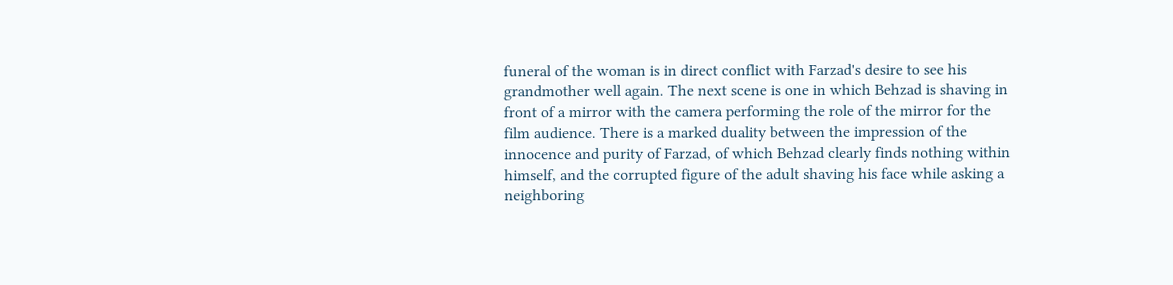funeral of the woman is in direct conflict with Farzad's desire to see his grandmother well again. The next scene is one in which Behzad is shaving in front of a mirror with the camera performing the role of the mirror for the film audience. There is a marked duality between the impression of the innocence and purity of Farzad, of which Behzad clearly finds nothing within himself, and the corrupted figure of the adult shaving his face while asking a neighboring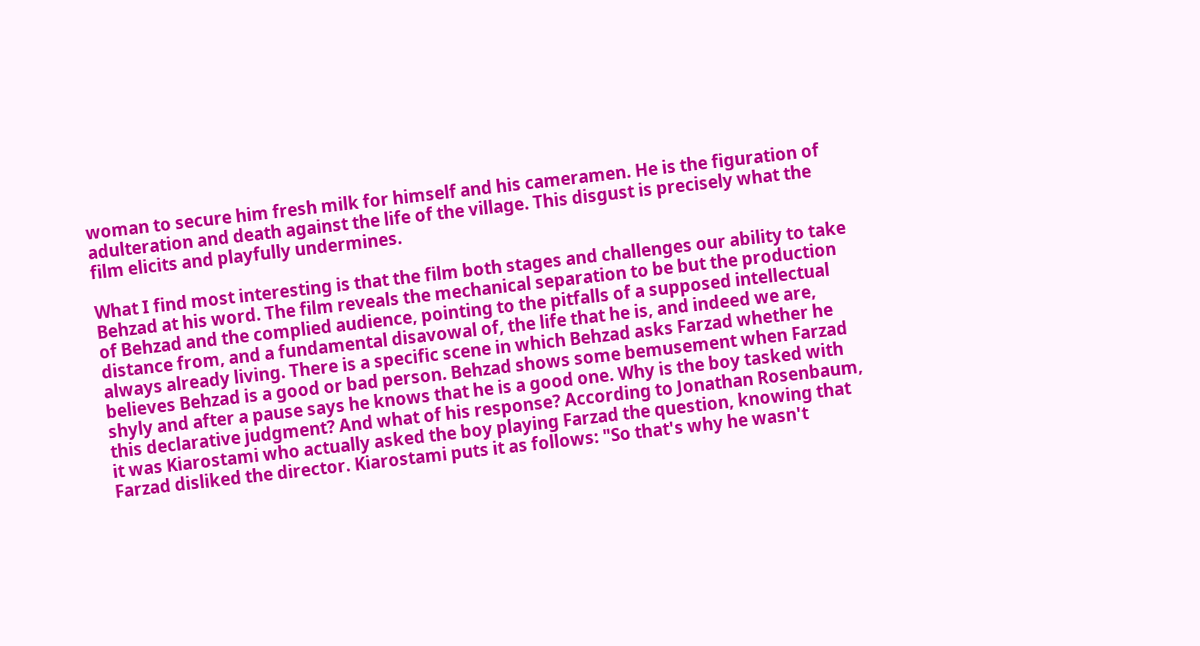woman to secure him fresh milk for himself and his cameramen. He is the figuration of adulteration and death against the life of the village. This disgust is precisely what the film elicits and playfully undermines.

What I find most interesting is that the film both stages and challenges our ability to take Behzad at his word. The film reveals the mechanical separation to be but the production of Behzad and the complied audience, pointing to the pitfalls of a supposed intellectual distance from, and a fundamental disavowal of, the life that he is, and indeed we are, always already living. There is a specific scene in which Behzad asks Farzad whether he believes Behzad is a good or bad person. Behzad shows some bemusement when Farzad shyly and after a pause says he knows that he is a good one. Why is the boy tasked with this declarative judgment? And what of his response? According to Jonathan Rosenbaum, it was Kiarostami who actually asked the boy playing Farzad the question, knowing that Farzad disliked the director. Kiarostami puts it as follows: "So that's why he wasn't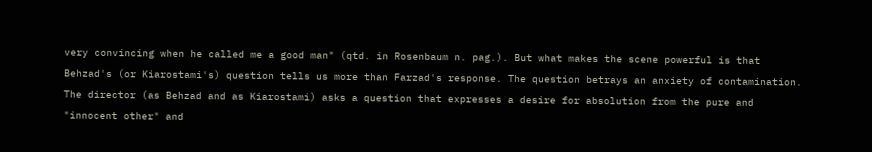very convincing when he called me a good man" (qtd. in Rosenbaum n. pag.). But what makes the scene powerful is that Behzad's (or Kiarostami's) question tells us more than Farzad's response. The question betrays an anxiety of contamination. The director (as Behzad and as Kiarostami) asks a question that expresses a desire for absolution from the pure and "innocent other" and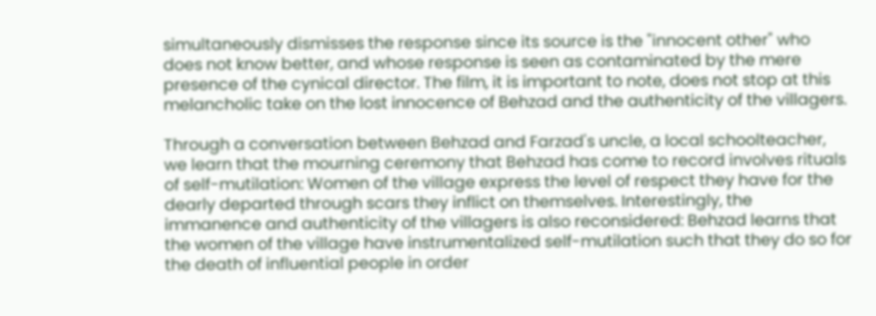simultaneously dismisses the response since its source is the "innocent other" who does not know better, and whose response is seen as contaminated by the mere presence of the cynical director. The film, it is important to note, does not stop at this melancholic take on the lost innocence of Behzad and the authenticity of the villagers.

Through a conversation between Behzad and Farzad's uncle, a local schoolteacher, we learn that the mourning ceremony that Behzad has come to record involves rituals of self-mutilation: Women of the village express the level of respect they have for the dearly departed through scars they inflict on themselves. Interestingly, the immanence and authenticity of the villagers is also reconsidered: Behzad learns that the women of the village have instrumentalized self-mutilation such that they do so for the death of influential people in order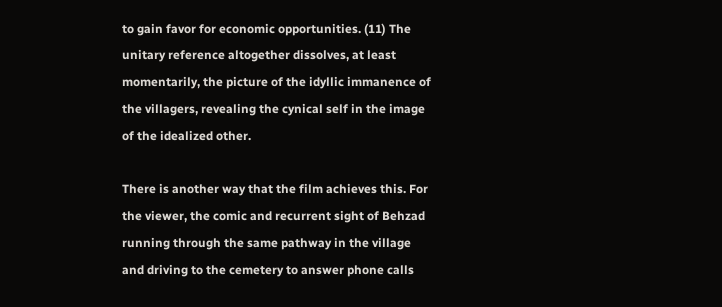to gain favor for economic opportunities. (11) The unitary reference altogether dissolves, at least momentarily, the picture of the idyllic immanence of the villagers, revealing the cynical self in the image of the idealized other.

There is another way that the film achieves this. For the viewer, the comic and recurrent sight of Behzad running through the same pathway in the village and driving to the cemetery to answer phone calls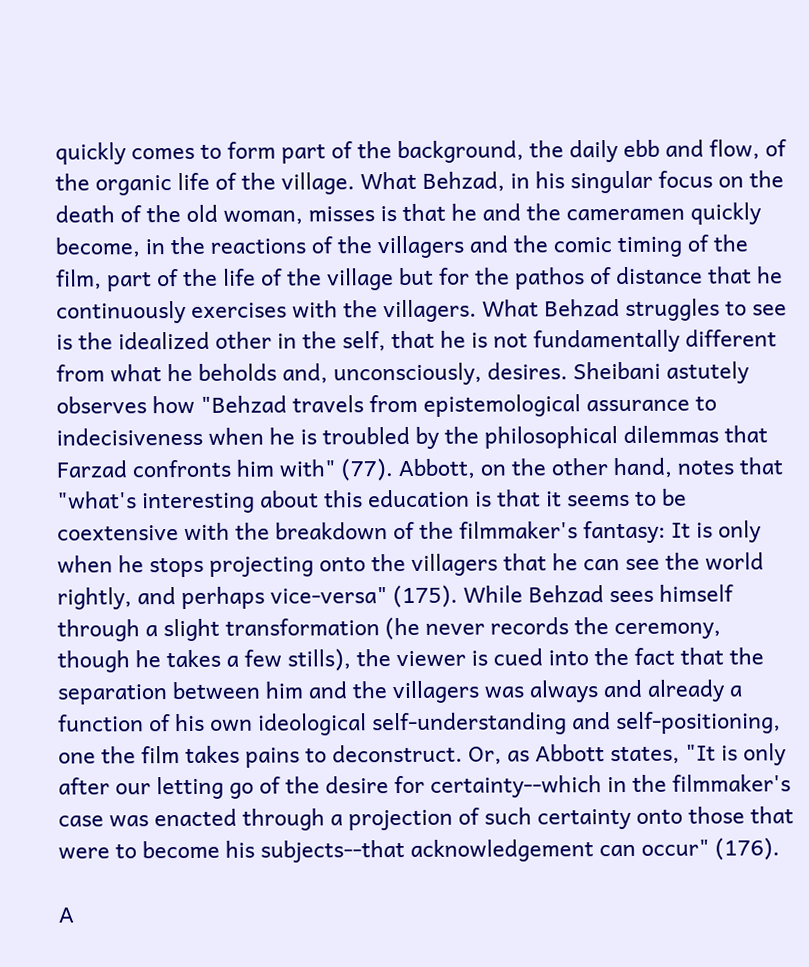quickly comes to form part of the background, the daily ebb and flow, of the organic life of the village. What Behzad, in his singular focus on the death of the old woman, misses is that he and the cameramen quickly become, in the reactions of the villagers and the comic timing of the film, part of the life of the village but for the pathos of distance that he continuously exercises with the villagers. What Behzad struggles to see is the idealized other in the self, that he is not fundamentally different from what he beholds and, unconsciously, desires. Sheibani astutely observes how "Behzad travels from epistemological assurance to indecisiveness when he is troubled by the philosophical dilemmas that Farzad confronts him with" (77). Abbott, on the other hand, notes that "what's interesting about this education is that it seems to be coextensive with the breakdown of the filmmaker's fantasy: It is only when he stops projecting onto the villagers that he can see the world rightly, and perhaps vice-versa" (175). While Behzad sees himself through a slight transformation (he never records the ceremony, though he takes a few stills), the viewer is cued into the fact that the separation between him and the villagers was always and already a function of his own ideological self-understanding and self-positioning, one the film takes pains to deconstruct. Or, as Abbott states, "It is only after our letting go of the desire for certainty--which in the filmmaker's case was enacted through a projection of such certainty onto those that were to become his subjects--that acknowledgement can occur" (176).

A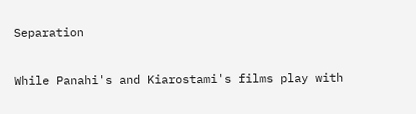Separation

While Panahi's and Kiarostami's films play with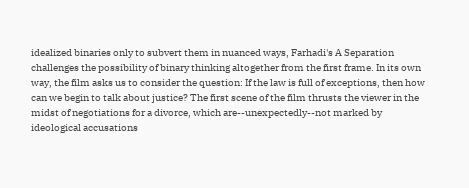idealized binaries only to subvert them in nuanced ways, Farhadi's A Separation challenges the possibility of binary thinking altogether from the first frame. In its own way, the film asks us to consider the question: If the law is full of exceptions, then how can we begin to talk about justice? The first scene of the film thrusts the viewer in the midst of negotiations for a divorce, which are--unexpectedly--not marked by ideological accusations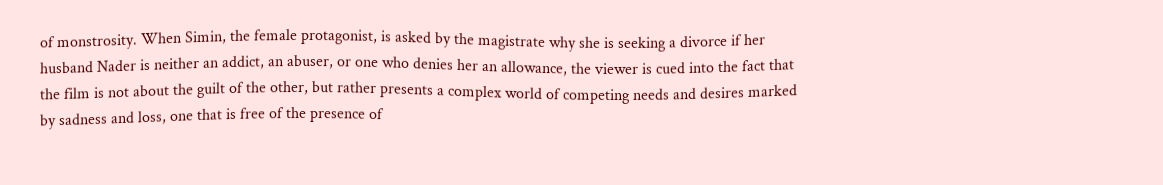of monstrosity. When Simin, the female protagonist, is asked by the magistrate why she is seeking a divorce if her husband Nader is neither an addict, an abuser, or one who denies her an allowance, the viewer is cued into the fact that the film is not about the guilt of the other, but rather presents a complex world of competing needs and desires marked by sadness and loss, one that is free of the presence of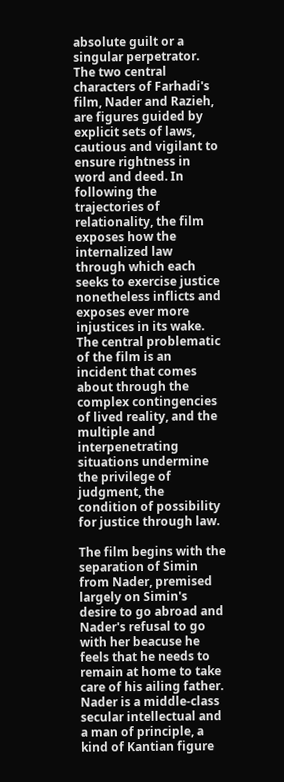absolute guilt or a singular perpetrator. The two central characters of Farhadi's film, Nader and Razieh, are figures guided by explicit sets of laws, cautious and vigilant to ensure rightness in word and deed. In following the trajectories of relationality, the film exposes how the internalized law through which each seeks to exercise justice nonetheless inflicts and exposes ever more injustices in its wake. The central problematic of the film is an incident that comes about through the complex contingencies of lived reality, and the multiple and interpenetrating situations undermine the privilege of judgment, the condition of possibility for justice through law.

The film begins with the separation of Simin from Nader, premised largely on Simin's desire to go abroad and Nader's refusal to go with her beacuse he feels that he needs to remain at home to take care of his ailing father. Nader is a middle-class secular intellectual and a man of principle, a kind of Kantian figure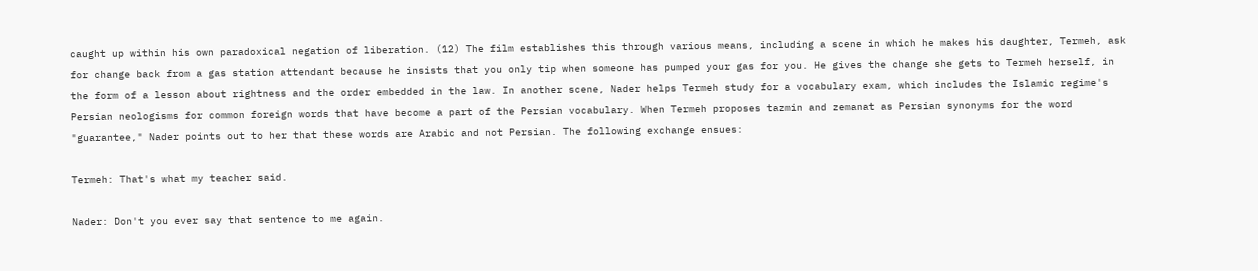caught up within his own paradoxical negation of liberation. (12) The film establishes this through various means, including a scene in which he makes his daughter, Termeh, ask for change back from a gas station attendant because he insists that you only tip when someone has pumped your gas for you. He gives the change she gets to Termeh herself, in the form of a lesson about rightness and the order embedded in the law. In another scene, Nader helps Termeh study for a vocabulary exam, which includes the Islamic regime's Persian neologisms for common foreign words that have become a part of the Persian vocabulary. When Termeh proposes tazmin and zemanat as Persian synonyms for the word "guarantee," Nader points out to her that these words are Arabic and not Persian. The following exchange ensues:

Termeh: That's what my teacher said.

Nader: Don't you ever say that sentence to me again.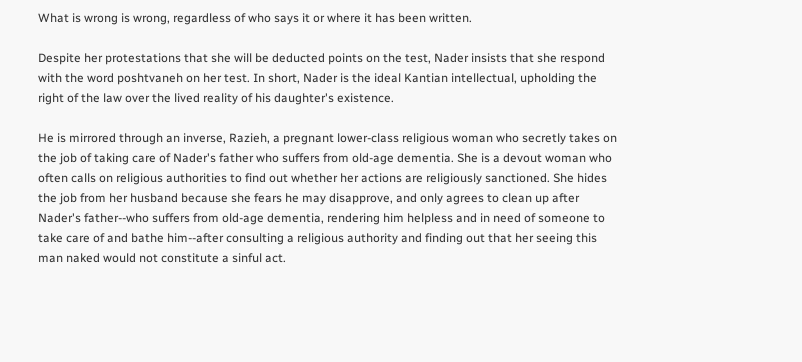What is wrong is wrong, regardless of who says it or where it has been written.

Despite her protestations that she will be deducted points on the test, Nader insists that she respond with the word poshtvaneh on her test. In short, Nader is the ideal Kantian intellectual, upholding the right of the law over the lived reality of his daughter's existence.

He is mirrored through an inverse, Razieh, a pregnant lower-class religious woman who secretly takes on the job of taking care of Nader's father who suffers from old-age dementia. She is a devout woman who often calls on religious authorities to find out whether her actions are religiously sanctioned. She hides the job from her husband because she fears he may disapprove, and only agrees to clean up after Nader's father--who suffers from old-age dementia, rendering him helpless and in need of someone to take care of and bathe him--after consulting a religious authority and finding out that her seeing this man naked would not constitute a sinful act.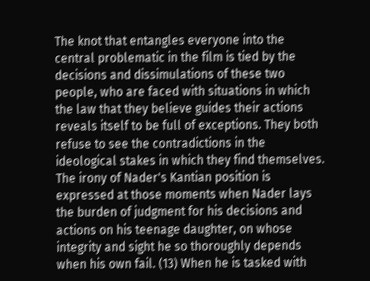The knot that entangles everyone into the central problematic in the film is tied by the decisions and dissimulations of these two people, who are faced with situations in which the law that they believe guides their actions reveals itself to be full of exceptions. They both refuse to see the contradictions in the ideological stakes in which they find themselves. The irony of Nader's Kantian position is expressed at those moments when Nader lays the burden of judgment for his decisions and actions on his teenage daughter, on whose integrity and sight he so thoroughly depends when his own fail. (13) When he is tasked with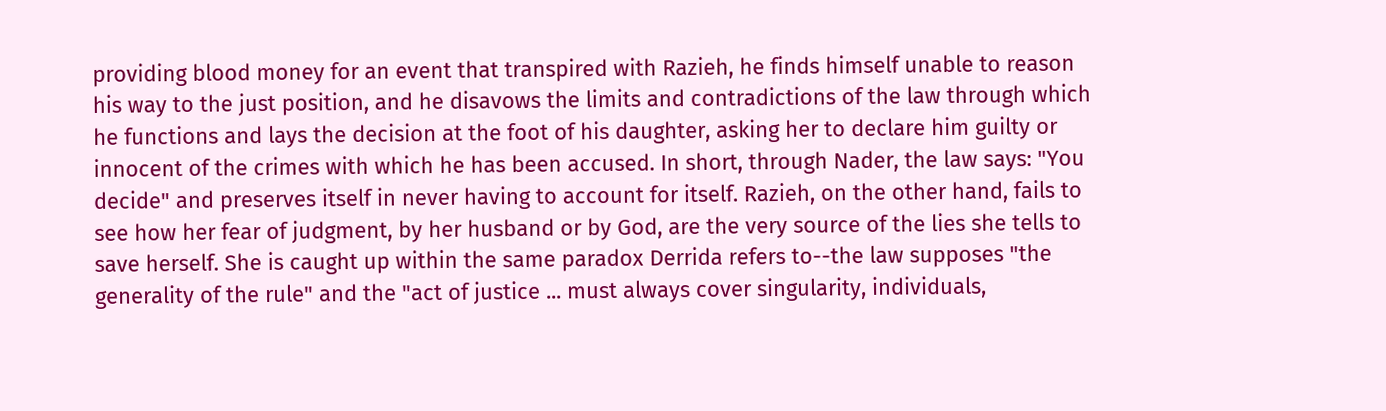providing blood money for an event that transpired with Razieh, he finds himself unable to reason his way to the just position, and he disavows the limits and contradictions of the law through which he functions and lays the decision at the foot of his daughter, asking her to declare him guilty or innocent of the crimes with which he has been accused. In short, through Nader, the law says: "You decide" and preserves itself in never having to account for itself. Razieh, on the other hand, fails to see how her fear of judgment, by her husband or by God, are the very source of the lies she tells to save herself. She is caught up within the same paradox Derrida refers to--the law supposes "the generality of the rule" and the "act of justice ... must always cover singularity, individuals,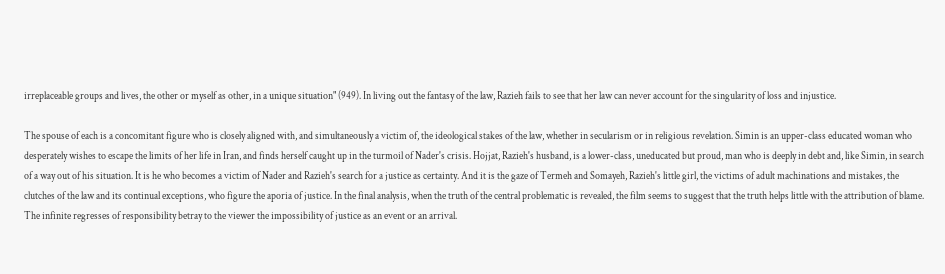irreplaceable groups and lives, the other or myself as other, in a unique situation" (949). In living out the fantasy of the law, Razieh fails to see that her law can never account for the singularity of loss and injustice.

The spouse of each is a concomitant figure who is closely aligned with, and simultaneously a victim of, the ideological stakes of the law, whether in secularism or in religious revelation. Simin is an upper-class educated woman who desperately wishes to escape the limits of her life in Iran, and finds herself caught up in the turmoil of Nader's crisis. Hojjat, Razieh's husband, is a lower-class, uneducated but proud, man who is deeply in debt and, like Simin, in search of a way out of his situation. It is he who becomes a victim of Nader and Razieh's search for a justice as certainty. And it is the gaze of Termeh and Somayeh, Razieh's little girl, the victims of adult machinations and mistakes, the clutches of the law and its continual exceptions, who figure the aporia of justice. In the final analysis, when the truth of the central problematic is revealed, the film seems to suggest that the truth helps little with the attribution of blame. The infinite regresses of responsibility betray to the viewer the impossibility of justice as an event or an arrival.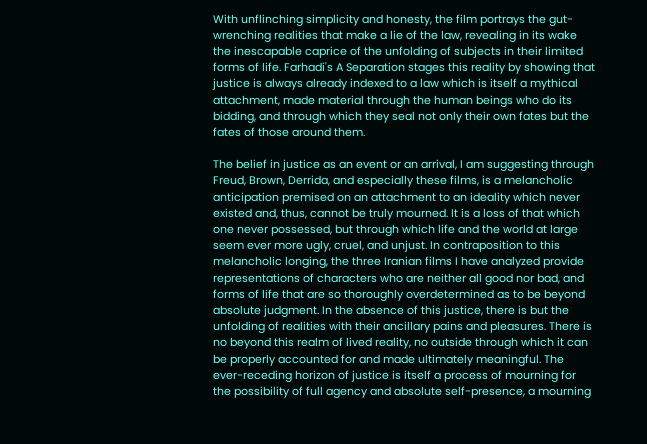With unflinching simplicity and honesty, the film portrays the gut-wrenching realities that make a lie of the law, revealing in its wake the inescapable caprice of the unfolding of subjects in their limited forms of life. Farhadi's A Separation stages this reality by showing that justice is always already indexed to a law which is itself a mythical attachment, made material through the human beings who do its bidding, and through which they seal not only their own fates but the fates of those around them.

The belief in justice as an event or an arrival, I am suggesting through Freud, Brown, Derrida, and especially these films, is a melancholic anticipation premised on an attachment to an ideality which never existed and, thus, cannot be truly mourned. It is a loss of that which one never possessed, but through which life and the world at large seem ever more ugly, cruel, and unjust. In contraposition to this melancholic longing, the three Iranian films I have analyzed provide representations of characters who are neither all good nor bad, and forms of life that are so thoroughly overdetermined as to be beyond absolute judgment. In the absence of this justice, there is but the unfolding of realities with their ancillary pains and pleasures. There is no beyond this realm of lived reality, no outside through which it can be properly accounted for and made ultimately meaningful. The ever-receding horizon of justice is itself a process of mourning for the possibility of full agency and absolute self-presence, a mourning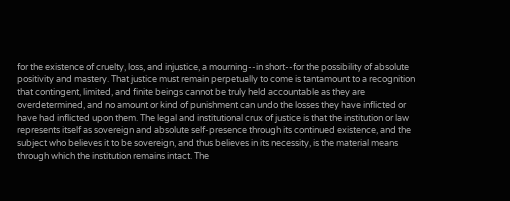for the existence of cruelty, loss, and injustice, a mourning--in short--for the possibility of absolute positivity and mastery. That justice must remain perpetually to come is tantamount to a recognition that contingent, limited, and finite beings cannot be truly held accountable as they are overdetermined, and no amount or kind of punishment can undo the losses they have inflicted or have had inflicted upon them. The legal and institutional crux of justice is that the institution or law represents itself as sovereign and absolute self-presence through its continued existence, and the subject who believes it to be sovereign, and thus believes in its necessity, is the material means through which the institution remains intact. The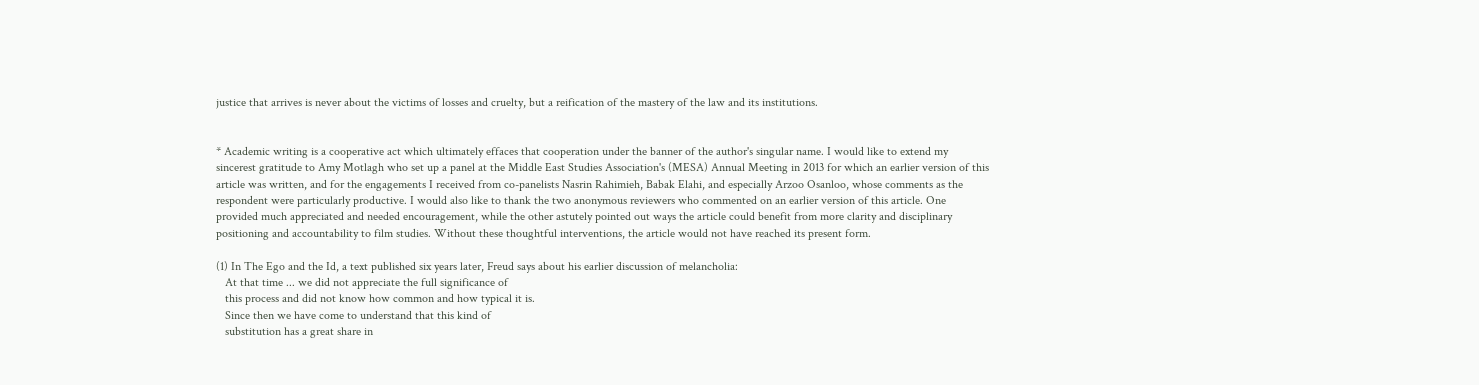justice that arrives is never about the victims of losses and cruelty, but a reification of the mastery of the law and its institutions.


* Academic writing is a cooperative act which ultimately effaces that cooperation under the banner of the author's singular name. I would like to extend my sincerest gratitude to Amy Motlagh who set up a panel at the Middle East Studies Association's (MESA) Annual Meeting in 2013 for which an earlier version of this article was written, and for the engagements I received from co-panelists Nasrin Rahimieh, Babak Elahi, and especially Arzoo Osanloo, whose comments as the respondent were particularly productive. I would also like to thank the two anonymous reviewers who commented on an earlier version of this article. One provided much appreciated and needed encouragement, while the other astutely pointed out ways the article could benefit from more clarity and disciplinary positioning and accountability to film studies. Without these thoughtful interventions, the article would not have reached its present form.

(1) In The Ego and the Id, a text published six years later, Freud says about his earlier discussion of melancholia:
   At that time ... we did not appreciate the full significance of
   this process and did not know how common and how typical it is.
   Since then we have come to understand that this kind of
   substitution has a great share in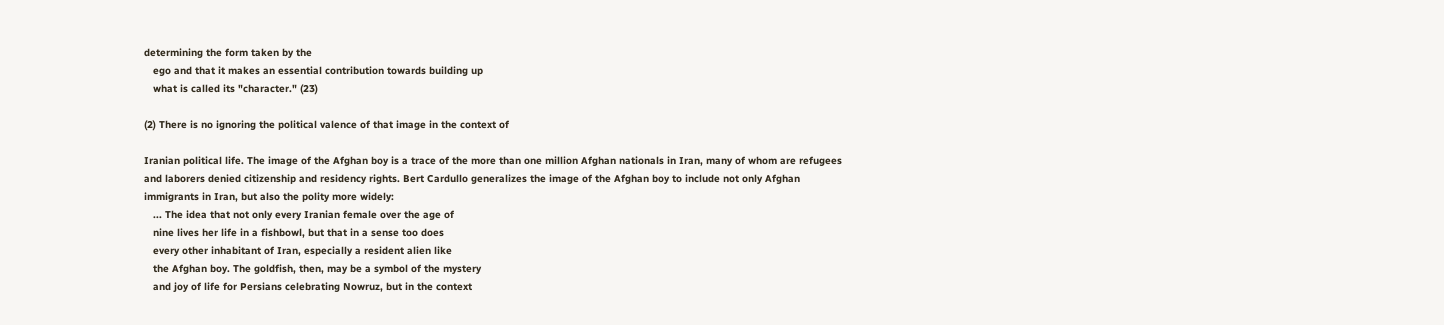determining the form taken by the
   ego and that it makes an essential contribution towards building up
   what is called its "character." (23)

(2) There is no ignoring the political valence of that image in the context of

Iranian political life. The image of the Afghan boy is a trace of the more than one million Afghan nationals in Iran, many of whom are refugees and laborers denied citizenship and residency rights. Bert Cardullo generalizes the image of the Afghan boy to include not only Afghan immigrants in Iran, but also the polity more widely:
   ... The idea that not only every Iranian female over the age of
   nine lives her life in a fishbowl, but that in a sense too does
   every other inhabitant of Iran, especially a resident alien like
   the Afghan boy. The goldfish, then, may be a symbol of the mystery
   and joy of life for Persians celebrating Nowruz, but in the context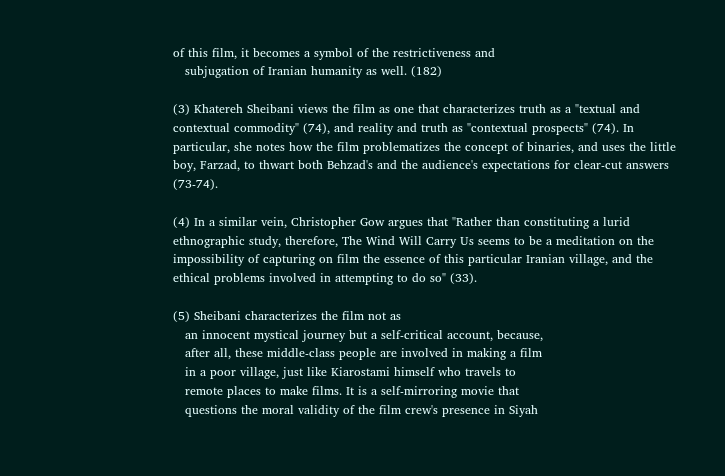of this film, it becomes a symbol of the restrictiveness and
   subjugation of Iranian humanity as well. (182)

(3) Khatereh Sheibani views the film as one that characterizes truth as a "textual and contextual commodity" (74), and reality and truth as "contextual prospects" (74). In particular, she notes how the film problematizes the concept of binaries, and uses the little boy, Farzad, to thwart both Behzad's and the audience's expectations for clear-cut answers (73-74).

(4) In a similar vein, Christopher Gow argues that "Rather than constituting a lurid ethnographic study, therefore, The Wind Will Carry Us seems to be a meditation on the impossibility of capturing on film the essence of this particular Iranian village, and the ethical problems involved in attempting to do so" (33).

(5) Sheibani characterizes the film not as
   an innocent mystical journey but a self-critical account, because,
   after all, these middle-class people are involved in making a film
   in a poor village, just like Kiarostami himself who travels to
   remote places to make films. It is a self-mirroring movie that
   questions the moral validity of the film crew's presence in Siyah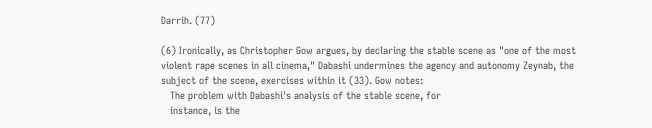Darrih. (77)

(6) Ironically, as Christopher Gow argues, by declaring the stable scene as "one of the most violent rape scenes in all cinema," Dabashi undermines the agency and autonomy Zeynab, the subject of the scene, exercises within it (33). Gow notes:
   The problem with Dabashi's analysis of the stable scene, for
   instance, is the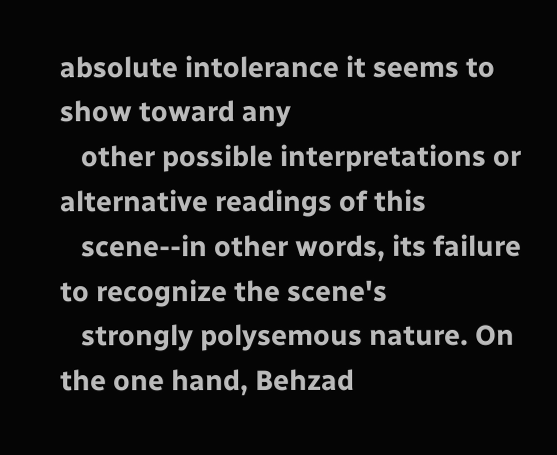absolute intolerance it seems to show toward any
   other possible interpretations or alternative readings of this
   scene--in other words, its failure to recognize the scene's
   strongly polysemous nature. On the one hand, Behzad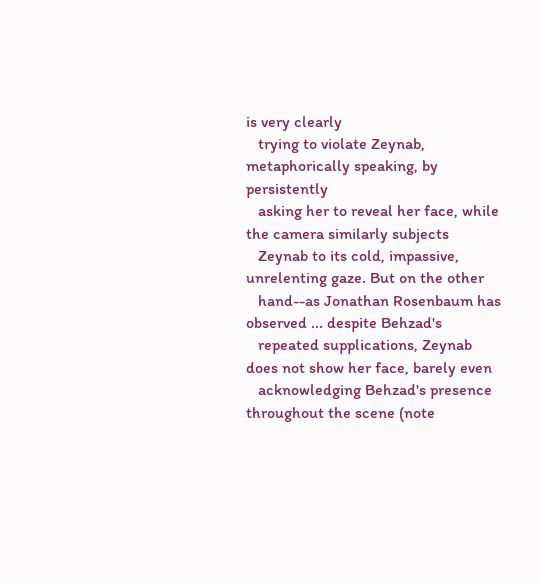is very clearly
   trying to violate Zeynab, metaphorically speaking, by persistently
   asking her to reveal her face, while the camera similarly subjects
   Zeynab to its cold, impassive, unrelenting gaze. But on the other
   hand--as Jonathan Rosenbaum has observed ... despite Behzad's
   repeated supplications, Zeynab does not show her face, barely even
   acknowledging Behzad's presence throughout the scene (note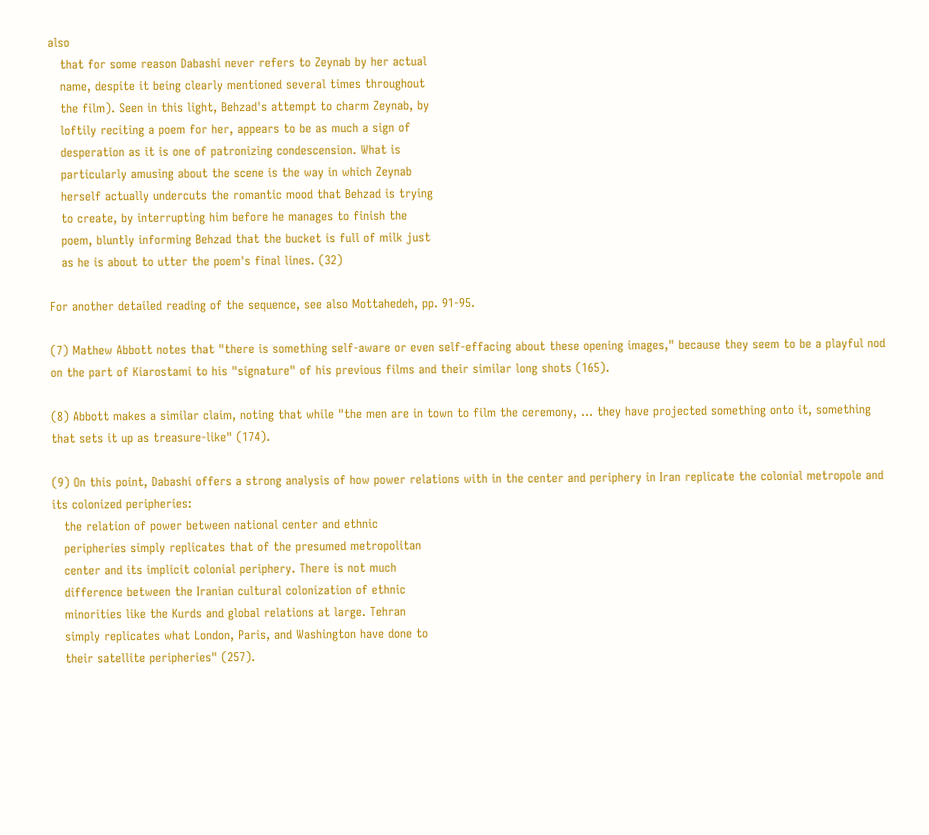also
   that for some reason Dabashi never refers to Zeynab by her actual
   name, despite it being clearly mentioned several times throughout
   the film). Seen in this light, Behzad's attempt to charm Zeynab, by
   loftily reciting a poem for her, appears to be as much a sign of
   desperation as it is one of patronizing condescension. What is
   particularly amusing about the scene is the way in which Zeynab
   herself actually undercuts the romantic mood that Behzad is trying
   to create, by interrupting him before he manages to finish the
   poem, bluntly informing Behzad that the bucket is full of milk just
   as he is about to utter the poem's final lines. (32)

For another detailed reading of the sequence, see also Mottahedeh, pp. 91-95.

(7) Mathew Abbott notes that "there is something self-aware or even self-effacing about these opening images," because they seem to be a playful nod on the part of Kiarostami to his "signature" of his previous films and their similar long shots (165).

(8) Abbott makes a similar claim, noting that while "the men are in town to film the ceremony, ... they have projected something onto it, something that sets it up as treasure-like" (174).

(9) On this point, Dabashi offers a strong analysis of how power relations with in the center and periphery in Iran replicate the colonial metropole and its colonized peripheries:
   the relation of power between national center and ethnic
   peripheries simply replicates that of the presumed metropolitan
   center and its implicit colonial periphery. There is not much
   difference between the Iranian cultural colonization of ethnic
   minorities like the Kurds and global relations at large. Tehran
   simply replicates what London, Paris, and Washington have done to
   their satellite peripheries" (257).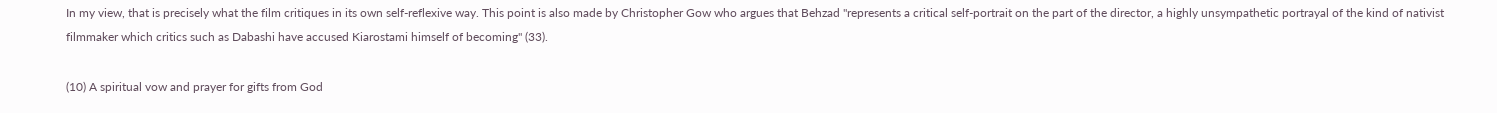In my view, that is precisely what the film critiques in its own self-reflexive way. This point is also made by Christopher Gow who argues that Behzad "represents a critical self-portrait on the part of the director, a highly unsympathetic portrayal of the kind of nativist filmmaker which critics such as Dabashi have accused Kiarostami himself of becoming" (33).

(10) A spiritual vow and prayer for gifts from God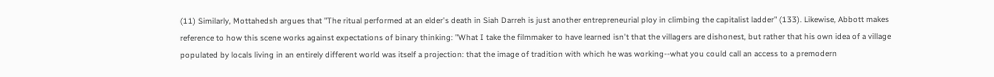(11) Similarly, Mottahedsh argues that "The ritual performed at an elder's death in Siah Darreh is just another entrepreneurial ploy in climbing the capitalist ladder" (133). Likewise, Abbott makes reference to how this scene works against expectations of binary thinking: "What I take the filmmaker to have learned isn't that the villagers are dishonest, but rather that his own idea of a village populated by locals living in an entirely different world was itself a projection: that the image of tradition with which he was working--what you could call an access to a premodern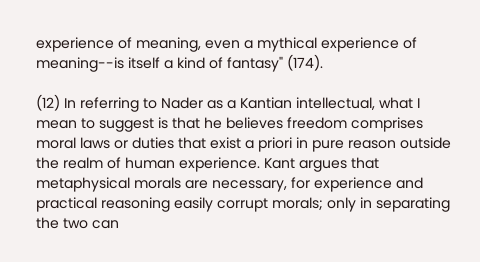experience of meaning, even a mythical experience of meaning--is itself a kind of fantasy" (174).

(12) In referring to Nader as a Kantian intellectual, what I mean to suggest is that he believes freedom comprises moral laws or duties that exist a priori in pure reason outside the realm of human experience. Kant argues that metaphysical morals are necessary, for experience and practical reasoning easily corrupt morals; only in separating the two can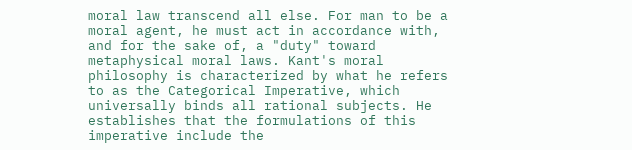moral law transcend all else. For man to be a moral agent, he must act in accordance with, and for the sake of, a "duty" toward metaphysical moral laws. Kant's moral philosophy is characterized by what he refers to as the Categorical Imperative, which universally binds all rational subjects. He establishes that the formulations of this imperative include the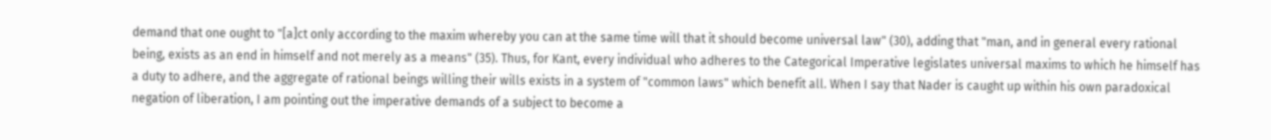demand that one ought to "[a]ct only according to the maxim whereby you can at the same time will that it should become universal law" (30), adding that "man, and in general every rational being, exists as an end in himself and not merely as a means" (35). Thus, for Kant, every individual who adheres to the Categorical Imperative legislates universal maxims to which he himself has a duty to adhere, and the aggregate of rational beings willing their wills exists in a system of "common laws" which benefit all. When I say that Nader is caught up within his own paradoxical negation of liberation, I am pointing out the imperative demands of a subject to become a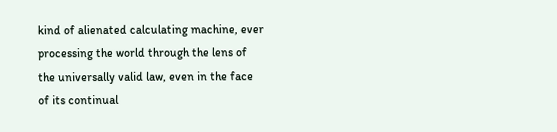kind of alienated calculating machine, ever processing the world through the lens of the universally valid law, even in the face of its continual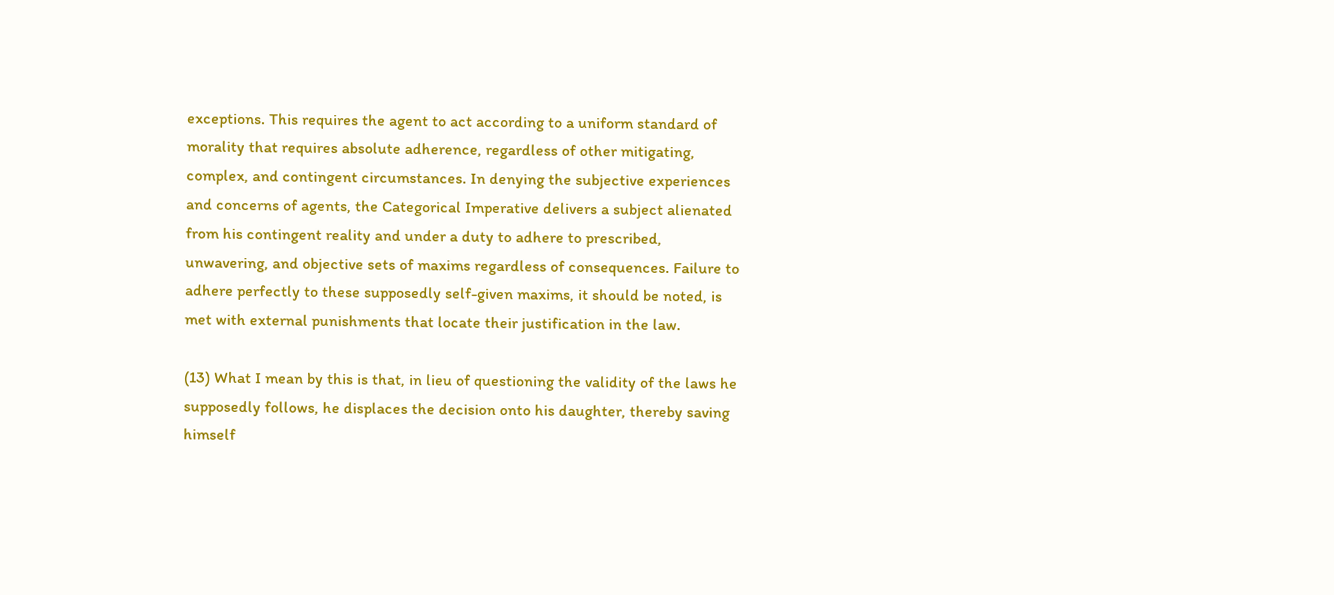exceptions. This requires the agent to act according to a uniform standard of morality that requires absolute adherence, regardless of other mitigating, complex, and contingent circumstances. In denying the subjective experiences and concerns of agents, the Categorical Imperative delivers a subject alienated from his contingent reality and under a duty to adhere to prescribed, unwavering, and objective sets of maxims regardless of consequences. Failure to adhere perfectly to these supposedly self-given maxims, it should be noted, is met with external punishments that locate their justification in the law.

(13) What I mean by this is that, in lieu of questioning the validity of the laws he supposedly follows, he displaces the decision onto his daughter, thereby saving himself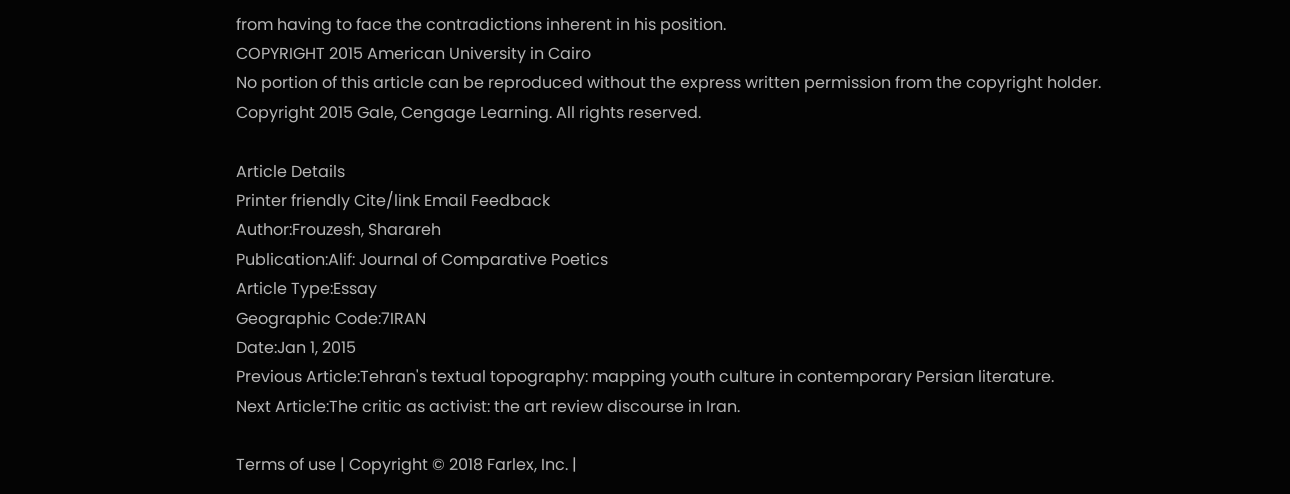from having to face the contradictions inherent in his position.
COPYRIGHT 2015 American University in Cairo
No portion of this article can be reproduced without the express written permission from the copyright holder.
Copyright 2015 Gale, Cengage Learning. All rights reserved.

Article Details
Printer friendly Cite/link Email Feedback
Author:Frouzesh, Sharareh
Publication:Alif: Journal of Comparative Poetics
Article Type:Essay
Geographic Code:7IRAN
Date:Jan 1, 2015
Previous Article:Tehran's textual topography: mapping youth culture in contemporary Persian literature.
Next Article:The critic as activist: the art review discourse in Iran.

Terms of use | Copyright © 2018 Farlex, Inc. |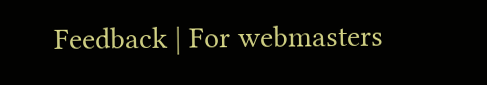Feedback | For webmasters